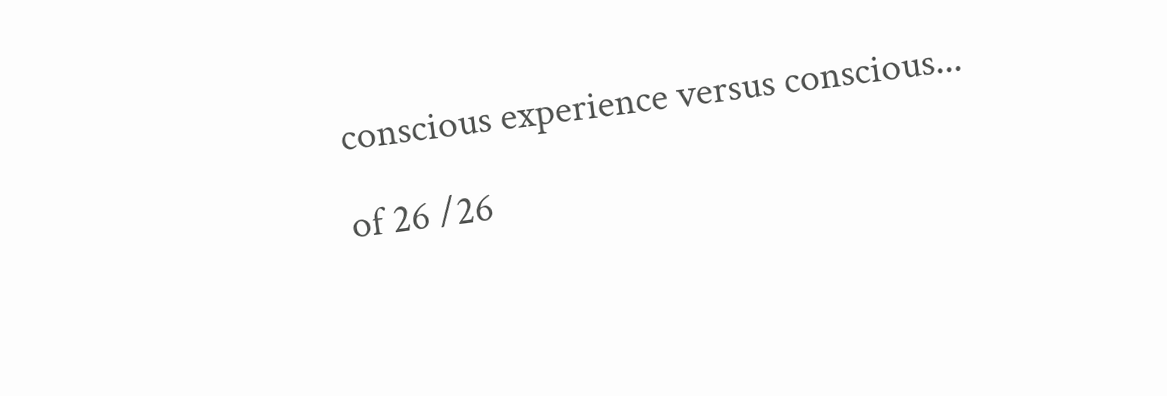conscious experience versus conscious...

of 26 /26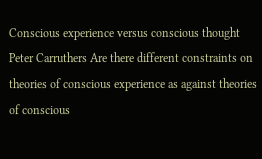Conscious experience versus conscious thought Peter Carruthers Are there different constraints on theories of conscious experience as against theories of conscious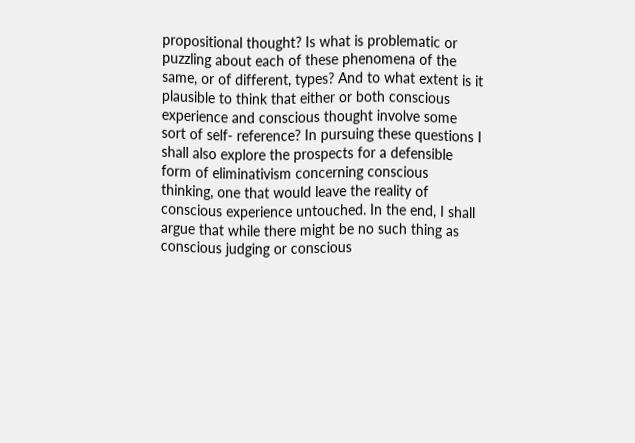propositional thought? Is what is problematic or puzzling about each of these phenomena of the same, or of different, types? And to what extent is it plausible to think that either or both conscious experience and conscious thought involve some sort of self- reference? In pursuing these questions I shall also explore the prospects for a defensible form of eliminativism concerning conscious thinking, one that would leave the reality of conscious experience untouched. In the end, I shall argue that while there might be no such thing as conscious judging or conscious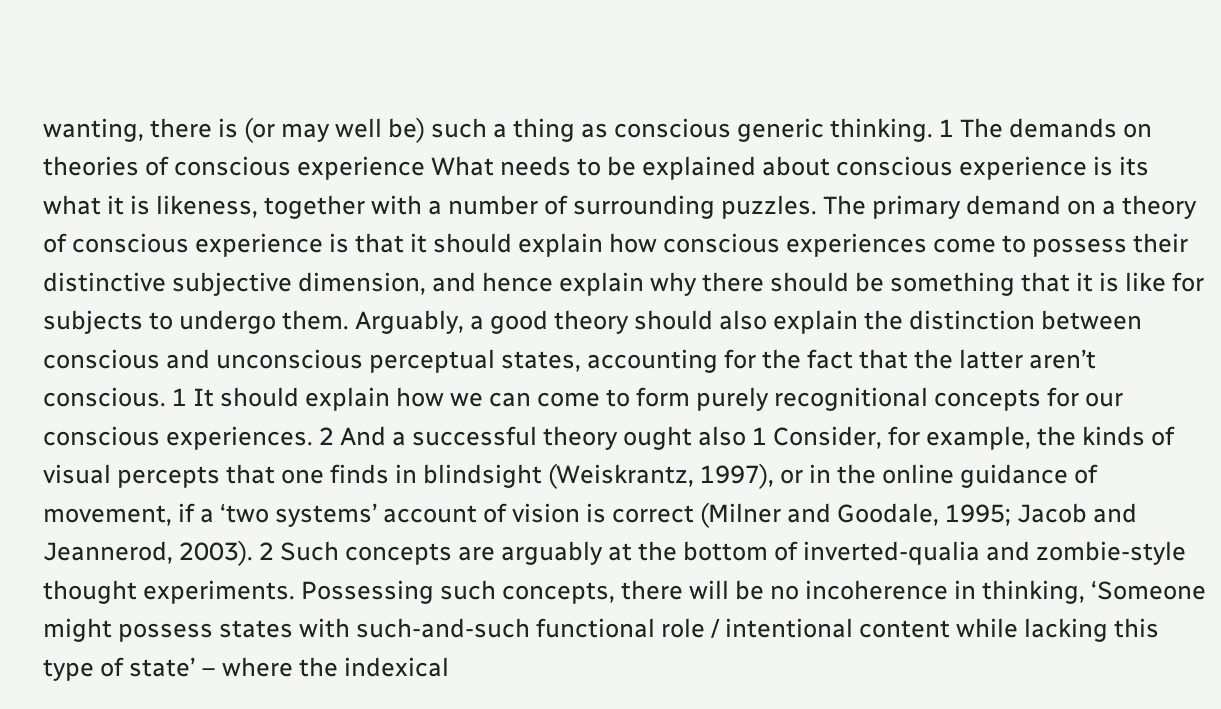wanting, there is (or may well be) such a thing as conscious generic thinking. 1 The demands on theories of conscious experience What needs to be explained about conscious experience is its what it is likeness, together with a number of surrounding puzzles. The primary demand on a theory of conscious experience is that it should explain how conscious experiences come to possess their distinctive subjective dimension, and hence explain why there should be something that it is like for subjects to undergo them. Arguably, a good theory should also explain the distinction between conscious and unconscious perceptual states, accounting for the fact that the latter aren’t conscious. 1 It should explain how we can come to form purely recognitional concepts for our conscious experiences. 2 And a successful theory ought also 1 Consider, for example, the kinds of visual percepts that one finds in blindsight (Weiskrantz, 1997), or in the online guidance of movement, if a ‘two systems’ account of vision is correct (Milner and Goodale, 1995; Jacob and Jeannerod, 2003). 2 Such concepts are arguably at the bottom of inverted-qualia and zombie-style thought experiments. Possessing such concepts, there will be no incoherence in thinking, ‘Someone might possess states with such-and-such functional role / intentional content while lacking this type of state’ – where the indexical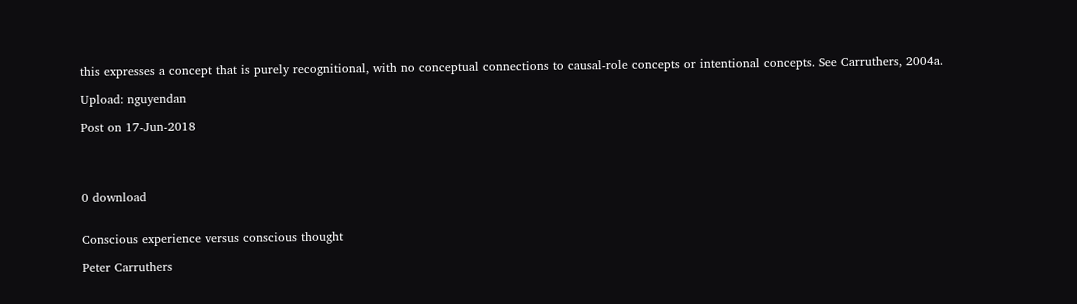this expresses a concept that is purely recognitional, with no conceptual connections to causal-role concepts or intentional concepts. See Carruthers, 2004a.

Upload: nguyendan

Post on 17-Jun-2018




0 download


Conscious experience versus conscious thought

Peter Carruthers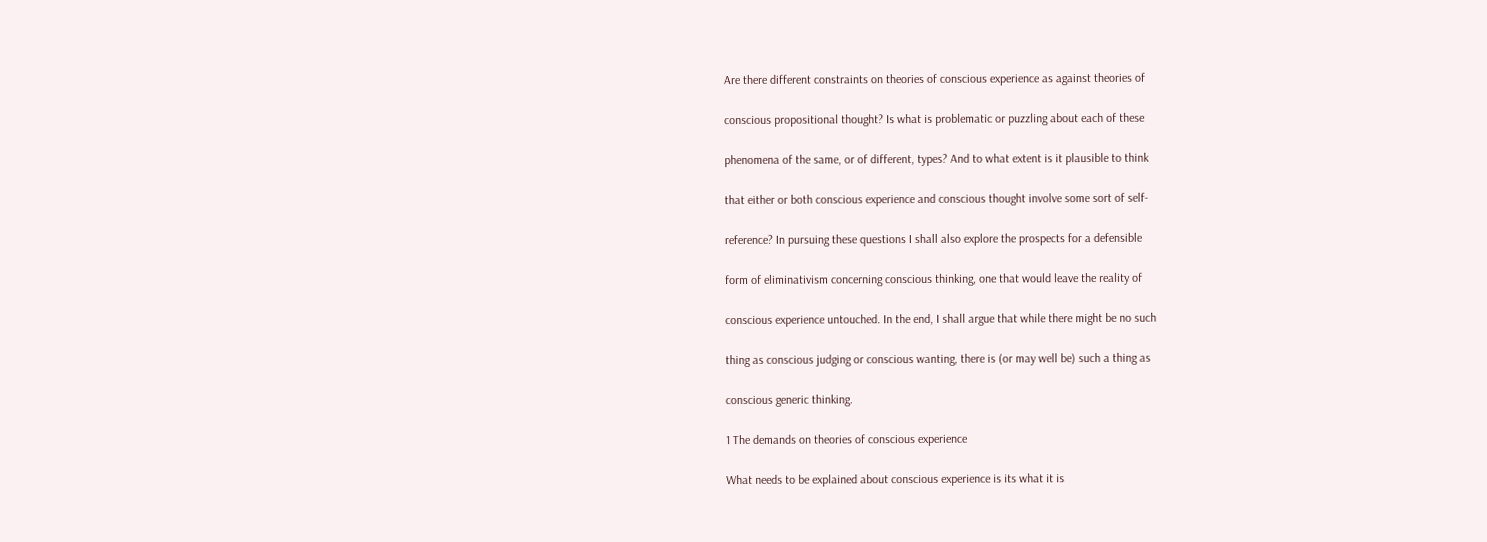Are there different constraints on theories of conscious experience as against theories of

conscious propositional thought? Is what is problematic or puzzling about each of these

phenomena of the same, or of different, types? And to what extent is it plausible to think

that either or both conscious experience and conscious thought involve some sort of self-

reference? In pursuing these questions I shall also explore the prospects for a defensible

form of eliminativism concerning conscious thinking, one that would leave the reality of

conscious experience untouched. In the end, I shall argue that while there might be no such

thing as conscious judging or conscious wanting, there is (or may well be) such a thing as

conscious generic thinking.

1 The demands on theories of conscious experience

What needs to be explained about conscious experience is its what it is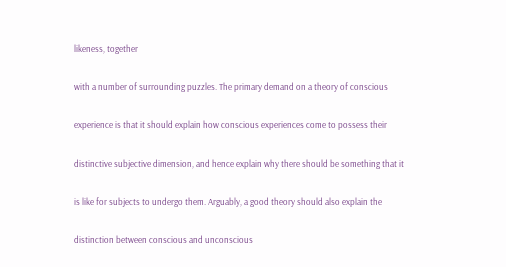likeness, together

with a number of surrounding puzzles. The primary demand on a theory of conscious

experience is that it should explain how conscious experiences come to possess their

distinctive subjective dimension, and hence explain why there should be something that it

is like for subjects to undergo them. Arguably, a good theory should also explain the

distinction between conscious and unconscious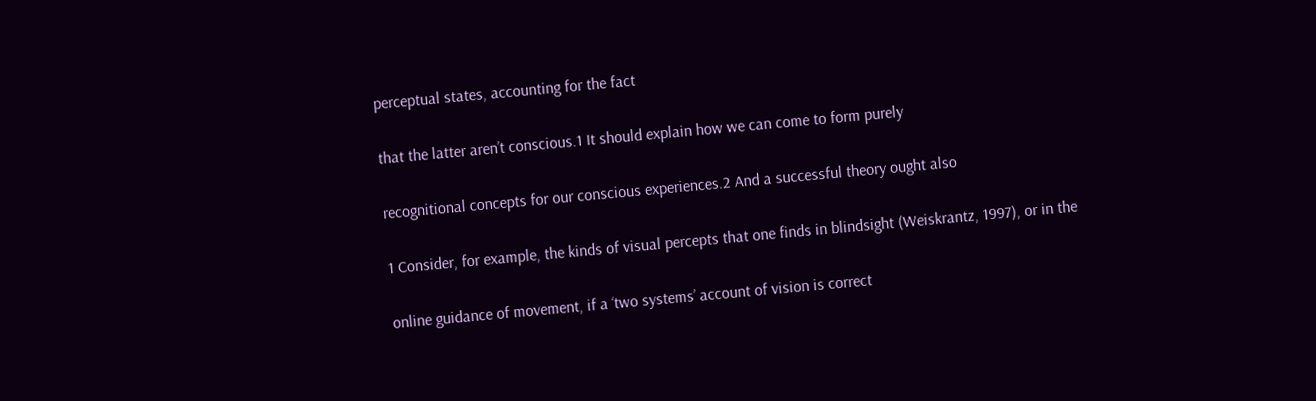perceptual states, accounting for the fact

that the latter aren’t conscious.1 It should explain how we can come to form purely

recognitional concepts for our conscious experiences.2 And a successful theory ought also

1 Consider, for example, the kinds of visual percepts that one finds in blindsight (Weiskrantz, 1997), or in the

online guidance of movement, if a ‘two systems’ account of vision is correct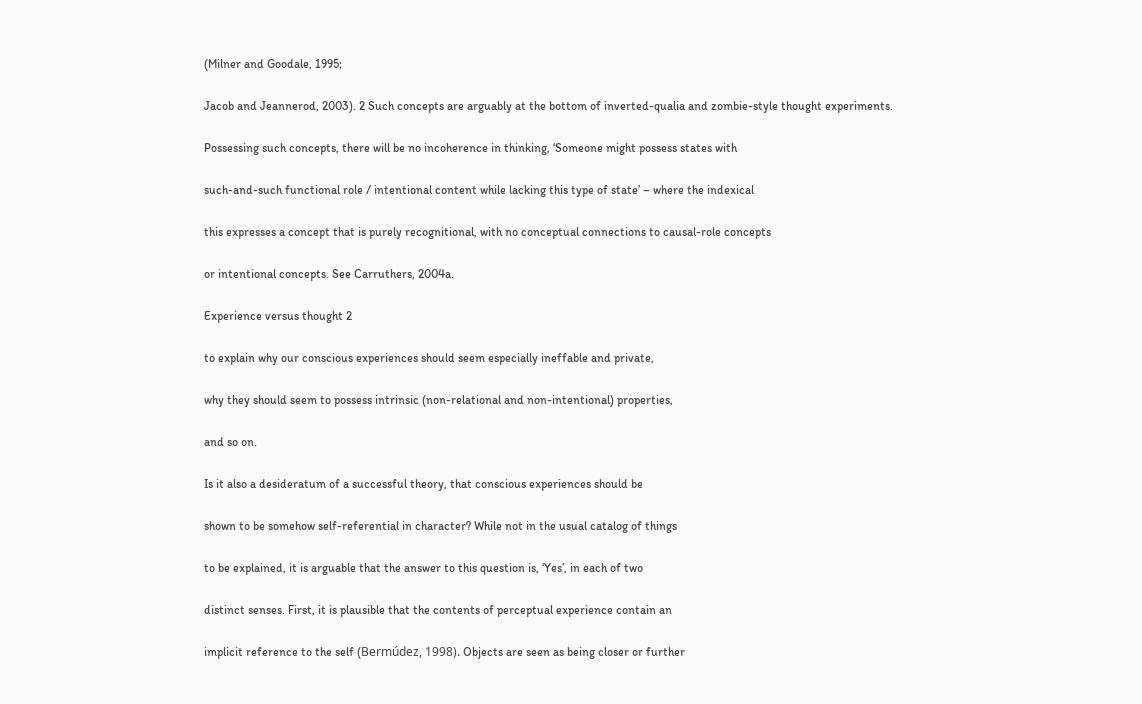(Milner and Goodale, 1995;

Jacob and Jeannerod, 2003). 2 Such concepts are arguably at the bottom of inverted-qualia and zombie-style thought experiments.

Possessing such concepts, there will be no incoherence in thinking, ‘Someone might possess states with

such-and-such functional role / intentional content while lacking this type of state’ – where the indexical

this expresses a concept that is purely recognitional, with no conceptual connections to causal-role concepts

or intentional concepts. See Carruthers, 2004a.

Experience versus thought 2

to explain why our conscious experiences should seem especially ineffable and private,

why they should seem to possess intrinsic (non-relational and non-intentional) properties,

and so on.

Is it also a desideratum of a successful theory, that conscious experiences should be

shown to be somehow self-referential in character? While not in the usual catalog of things

to be explained, it is arguable that the answer to this question is, ‘Yes’, in each of two

distinct senses. First, it is plausible that the contents of perceptual experience contain an

implicit reference to the self (Bermúdez, 1998). Objects are seen as being closer or further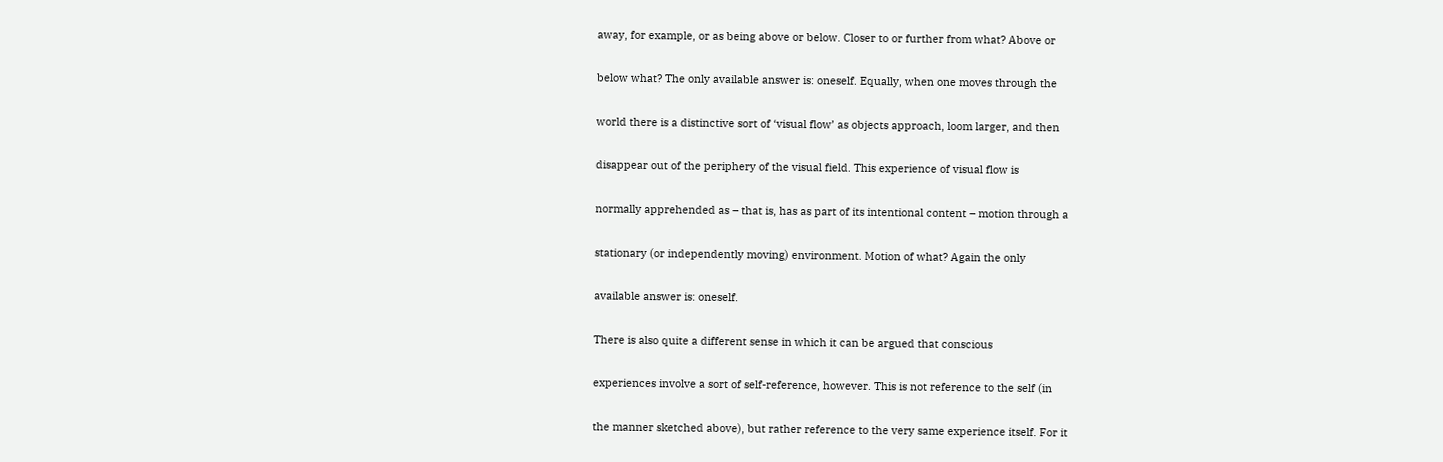away, for example, or as being above or below. Closer to or further from what? Above or

below what? The only available answer is: oneself. Equally, when one moves through the

world there is a distinctive sort of ‘visual flow’ as objects approach, loom larger, and then

disappear out of the periphery of the visual field. This experience of visual flow is

normally apprehended as – that is, has as part of its intentional content – motion through a

stationary (or independently moving) environment. Motion of what? Again the only

available answer is: oneself.

There is also quite a different sense in which it can be argued that conscious

experiences involve a sort of self-reference, however. This is not reference to the self (in

the manner sketched above), but rather reference to the very same experience itself. For it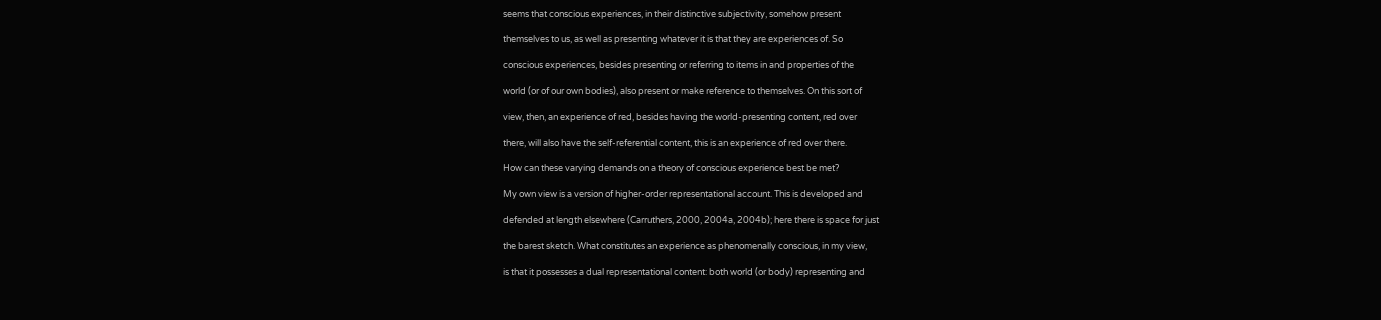seems that conscious experiences, in their distinctive subjectivity, somehow present

themselves to us, as well as presenting whatever it is that they are experiences of. So

conscious experiences, besides presenting or referring to items in and properties of the

world (or of our own bodies), also present or make reference to themselves. On this sort of

view, then, an experience of red, besides having the world-presenting content, red over

there, will also have the self-referential content, this is an experience of red over there.

How can these varying demands on a theory of conscious experience best be met?

My own view is a version of higher-order representational account. This is developed and

defended at length elsewhere (Carruthers, 2000, 2004a, 2004b); here there is space for just

the barest sketch. What constitutes an experience as phenomenally conscious, in my view,

is that it possesses a dual representational content: both world (or body) representing and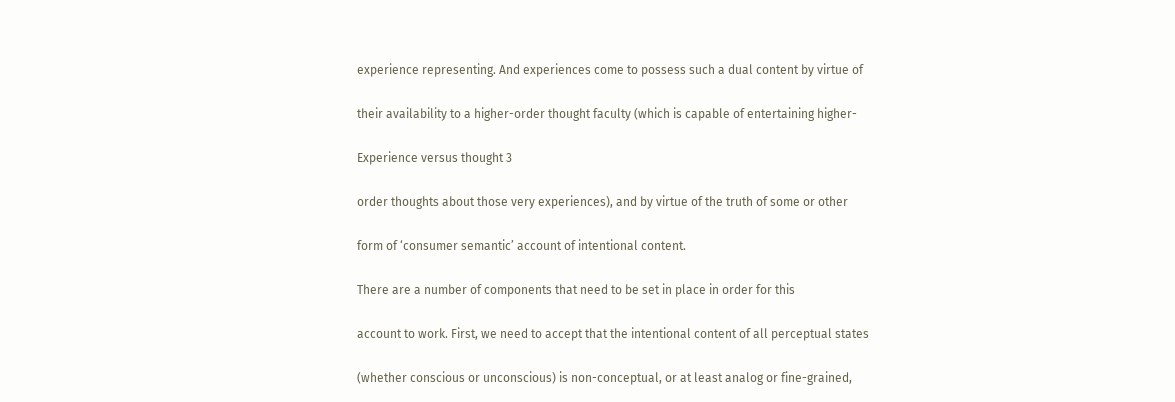experience representing. And experiences come to possess such a dual content by virtue of

their availability to a higher-order thought faculty (which is capable of entertaining higher-

Experience versus thought 3

order thoughts about those very experiences), and by virtue of the truth of some or other

form of ‘consumer semantic’ account of intentional content.

There are a number of components that need to be set in place in order for this

account to work. First, we need to accept that the intentional content of all perceptual states

(whether conscious or unconscious) is non-conceptual, or at least analog or fine-grained,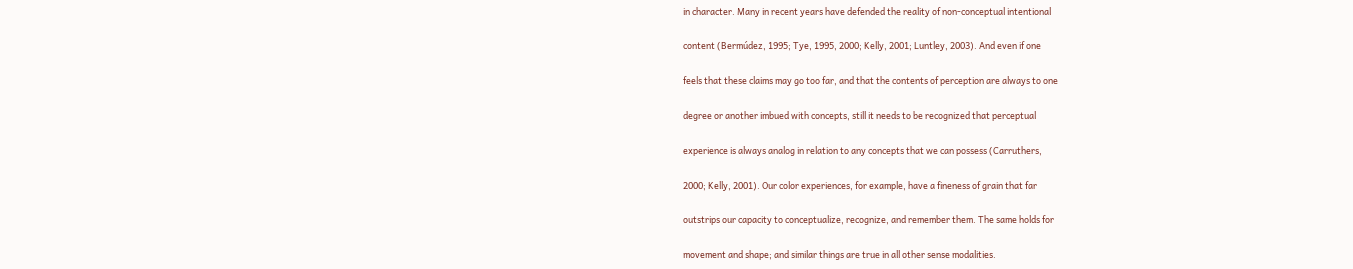in character. Many in recent years have defended the reality of non-conceptual intentional

content (Bermúdez, 1995; Tye, 1995, 2000; Kelly, 2001; Luntley, 2003). And even if one

feels that these claims may go too far, and that the contents of perception are always to one

degree or another imbued with concepts, still it needs to be recognized that perceptual

experience is always analog in relation to any concepts that we can possess (Carruthers,

2000; Kelly, 2001). Our color experiences, for example, have a fineness of grain that far

outstrips our capacity to conceptualize, recognize, and remember them. The same holds for

movement and shape; and similar things are true in all other sense modalities.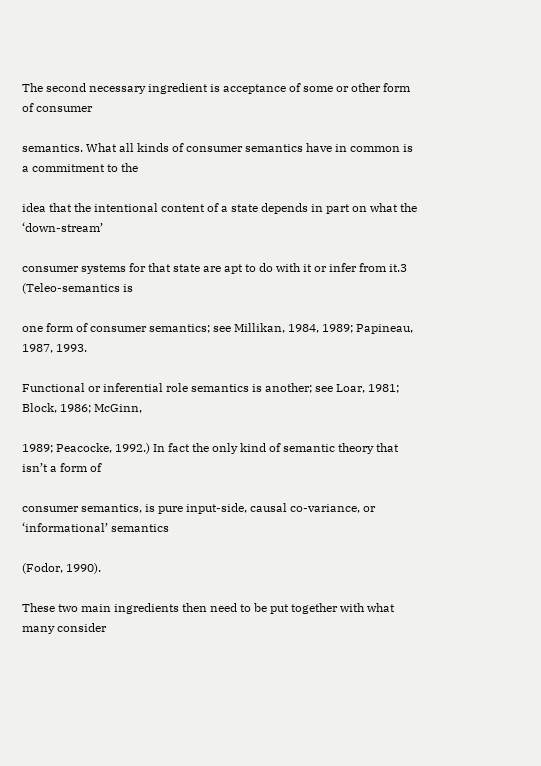The second necessary ingredient is acceptance of some or other form of consumer

semantics. What all kinds of consumer semantics have in common is a commitment to the

idea that the intentional content of a state depends in part on what the ‘down-stream’

consumer systems for that state are apt to do with it or infer from it.3 (Teleo-semantics is

one form of consumer semantics; see Millikan, 1984, 1989; Papineau, 1987, 1993.

Functional or inferential role semantics is another; see Loar, 1981; Block, 1986; McGinn,

1989; Peacocke, 1992.) In fact the only kind of semantic theory that isn’t a form of

consumer semantics, is pure input-side, causal co-variance, or ‘informational’ semantics

(Fodor, 1990).

These two main ingredients then need to be put together with what many consider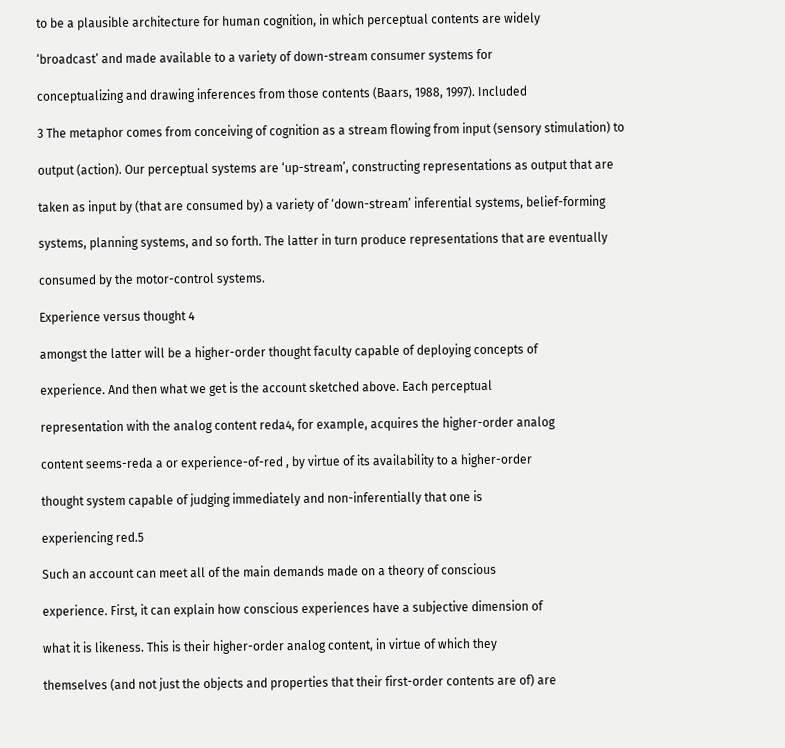to be a plausible architecture for human cognition, in which perceptual contents are widely

‘broadcast’ and made available to a variety of down-stream consumer systems for

conceptualizing and drawing inferences from those contents (Baars, 1988, 1997). Included

3 The metaphor comes from conceiving of cognition as a stream flowing from input (sensory stimulation) to

output (action). Our perceptual systems are ‘up-stream’, constructing representations as output that are

taken as input by (that are consumed by) a variety of ‘down-stream’ inferential systems, belief-forming

systems, planning systems, and so forth. The latter in turn produce representations that are eventually

consumed by the motor-control systems.

Experience versus thought 4

amongst the latter will be a higher-order thought faculty capable of deploying concepts of

experience. And then what we get is the account sketched above. Each perceptual

representation with the analog content reda4, for example, acquires the higher-order analog

content seems-reda a or experience-of-red , by virtue of its availability to a higher-order

thought system capable of judging immediately and non-inferentially that one is

experiencing red.5

Such an account can meet all of the main demands made on a theory of conscious

experience. First, it can explain how conscious experiences have a subjective dimension of

what it is likeness. This is their higher-order analog content, in virtue of which they

themselves (and not just the objects and properties that their first-order contents are of) are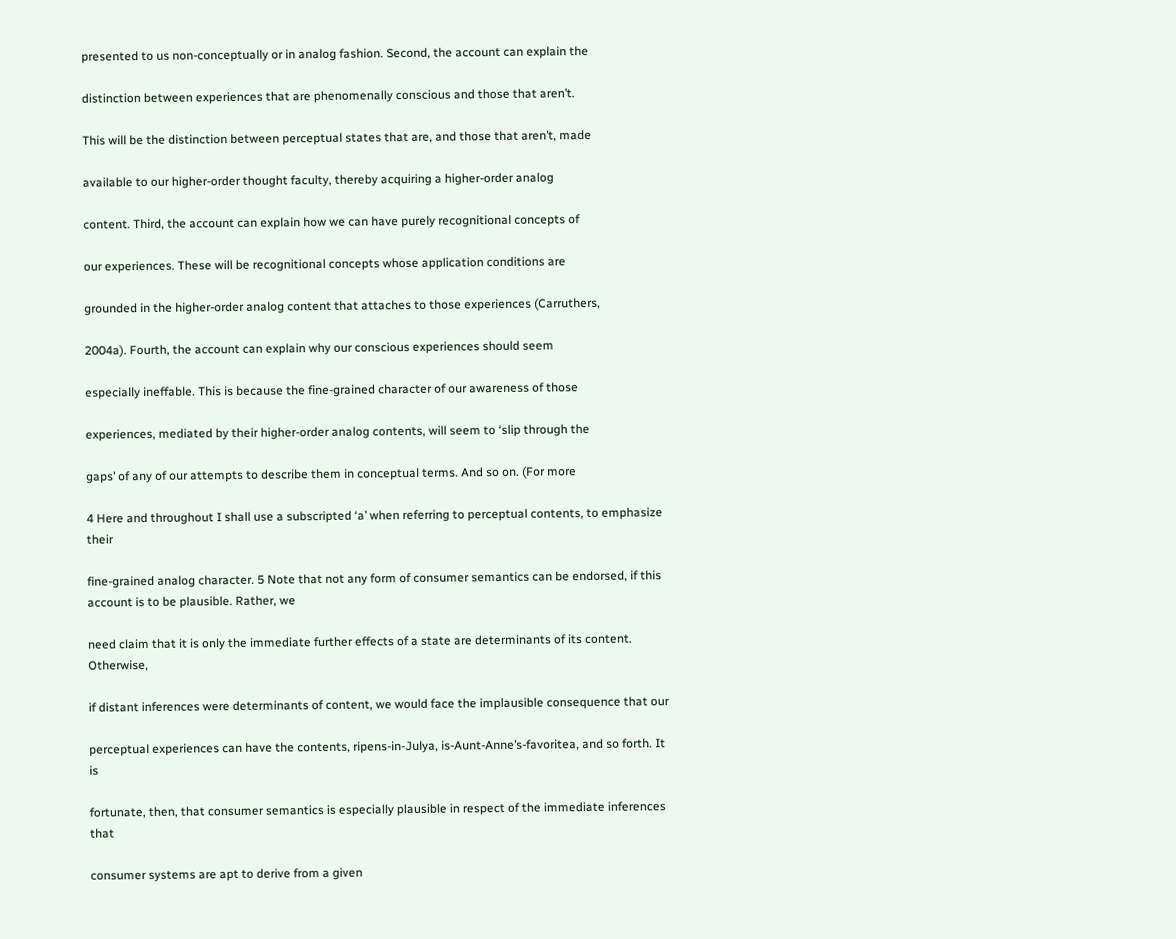presented to us non-conceptually or in analog fashion. Second, the account can explain the

distinction between experiences that are phenomenally conscious and those that aren’t.

This will be the distinction between perceptual states that are, and those that aren’t, made

available to our higher-order thought faculty, thereby acquiring a higher-order analog

content. Third, the account can explain how we can have purely recognitional concepts of

our experiences. These will be recognitional concepts whose application conditions are

grounded in the higher-order analog content that attaches to those experiences (Carruthers,

2004a). Fourth, the account can explain why our conscious experiences should seem

especially ineffable. This is because the fine-grained character of our awareness of those

experiences, mediated by their higher-order analog contents, will seem to ‘slip through the

gaps’ of any of our attempts to describe them in conceptual terms. And so on. (For more

4 Here and throughout I shall use a subscripted ‘a’ when referring to perceptual contents, to emphasize their

fine-grained analog character. 5 Note that not any form of consumer semantics can be endorsed, if this account is to be plausible. Rather, we

need claim that it is only the immediate further effects of a state are determinants of its content. Otherwise,

if distant inferences were determinants of content, we would face the implausible consequence that our

perceptual experiences can have the contents, ripens-in-Julya, is-Aunt-Anne’s-favoritea, and so forth. It is

fortunate, then, that consumer semantics is especially plausible in respect of the immediate inferences that

consumer systems are apt to derive from a given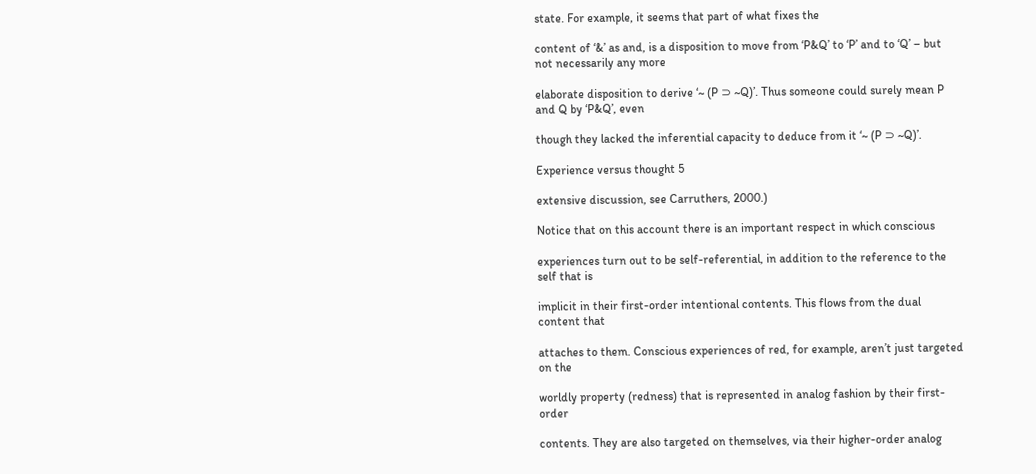state. For example, it seems that part of what fixes the

content of ‘&’ as and, is a disposition to move from ‘P&Q’ to ‘P’ and to ‘Q’ – but not necessarily any more

elaborate disposition to derive ‘~ (P ⊃ ~Q)’. Thus someone could surely mean P and Q by ‘P&Q’, even

though they lacked the inferential capacity to deduce from it ‘~ (P ⊃ ~Q)’.

Experience versus thought 5

extensive discussion, see Carruthers, 2000.)

Notice that on this account there is an important respect in which conscious

experiences turn out to be self-referential, in addition to the reference to the self that is

implicit in their first-order intentional contents. This flows from the dual content that

attaches to them. Conscious experiences of red, for example, aren’t just targeted on the

worldly property (redness) that is represented in analog fashion by their first-order

contents. They are also targeted on themselves, via their higher-order analog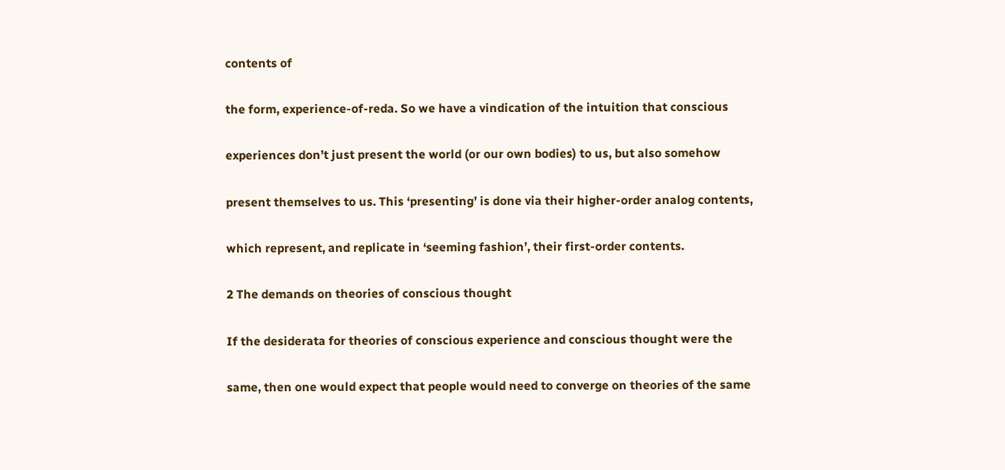contents of

the form, experience-of-reda. So we have a vindication of the intuition that conscious

experiences don’t just present the world (or our own bodies) to us, but also somehow

present themselves to us. This ‘presenting’ is done via their higher-order analog contents,

which represent, and replicate in ‘seeming fashion’, their first-order contents.

2 The demands on theories of conscious thought

If the desiderata for theories of conscious experience and conscious thought were the

same, then one would expect that people would need to converge on theories of the same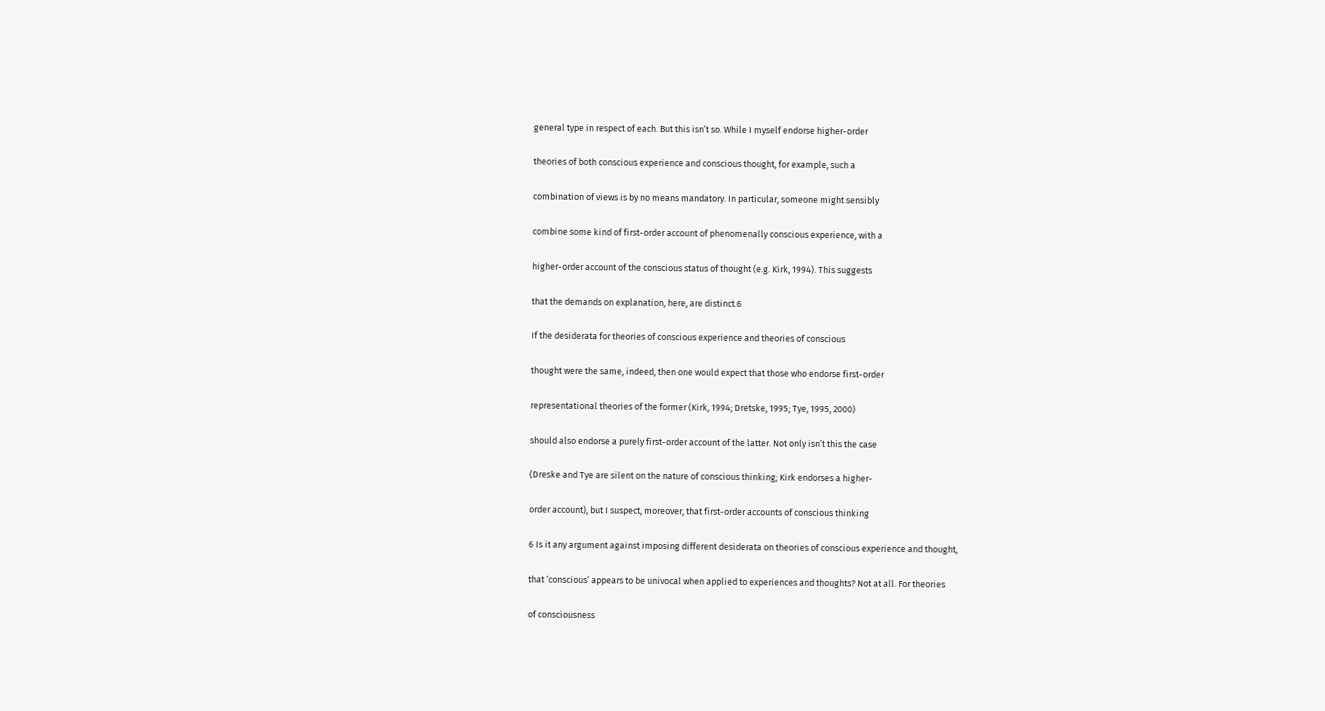general type in respect of each. But this isn’t so. While I myself endorse higher-order

theories of both conscious experience and conscious thought, for example, such a

combination of views is by no means mandatory. In particular, someone might sensibly

combine some kind of first-order account of phenomenally conscious experience, with a

higher-order account of the conscious status of thought (e.g. Kirk, 1994). This suggests

that the demands on explanation, here, are distinct.6

If the desiderata for theories of conscious experience and theories of conscious

thought were the same, indeed, then one would expect that those who endorse first-order

representational theories of the former (Kirk, 1994; Dretske, 1995; Tye, 1995, 2000)

should also endorse a purely first-order account of the latter. Not only isn’t this the case

(Dreske and Tye are silent on the nature of conscious thinking; Kirk endorses a higher-

order account), but I suspect, moreover, that first-order accounts of conscious thinking

6 Is it any argument against imposing different desiderata on theories of conscious experience and thought,

that ‘conscious’ appears to be univocal when applied to experiences and thoughts? Not at all. For theories

of consciousness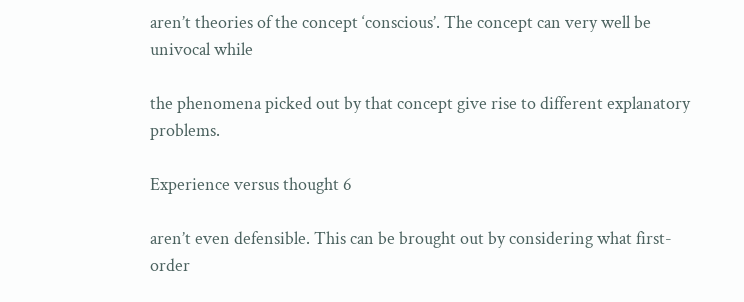aren’t theories of the concept ‘conscious’. The concept can very well be univocal while

the phenomena picked out by that concept give rise to different explanatory problems.

Experience versus thought 6

aren’t even defensible. This can be brought out by considering what first-order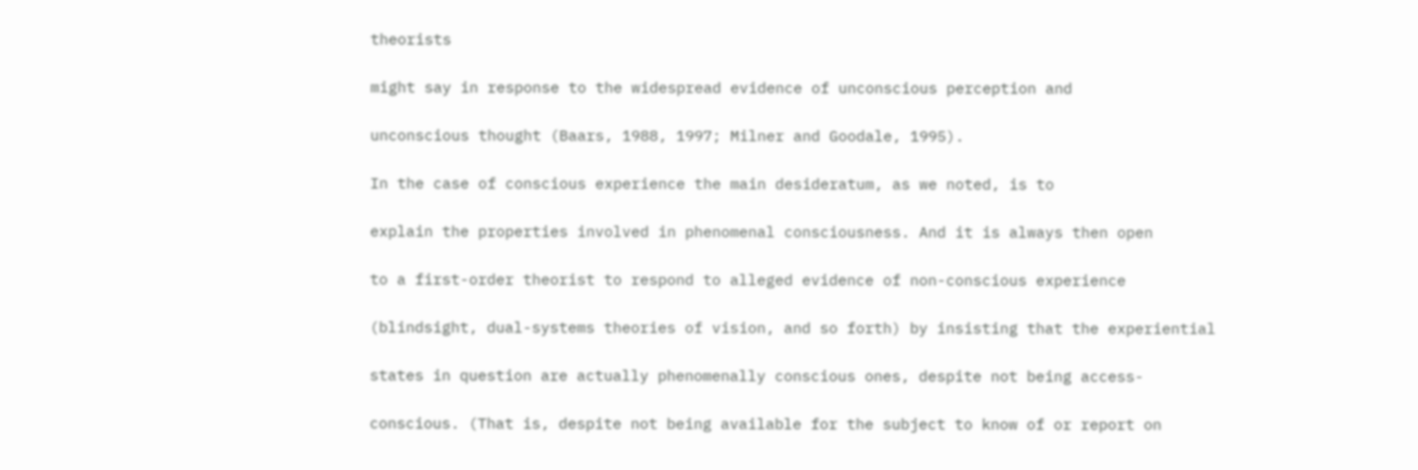theorists

might say in response to the widespread evidence of unconscious perception and

unconscious thought (Baars, 1988, 1997; Milner and Goodale, 1995).

In the case of conscious experience the main desideratum, as we noted, is to

explain the properties involved in phenomenal consciousness. And it is always then open

to a first-order theorist to respond to alleged evidence of non-conscious experience

(blindsight, dual-systems theories of vision, and so forth) by insisting that the experiential

states in question are actually phenomenally conscious ones, despite not being access-

conscious. (That is, despite not being available for the subject to know of or report on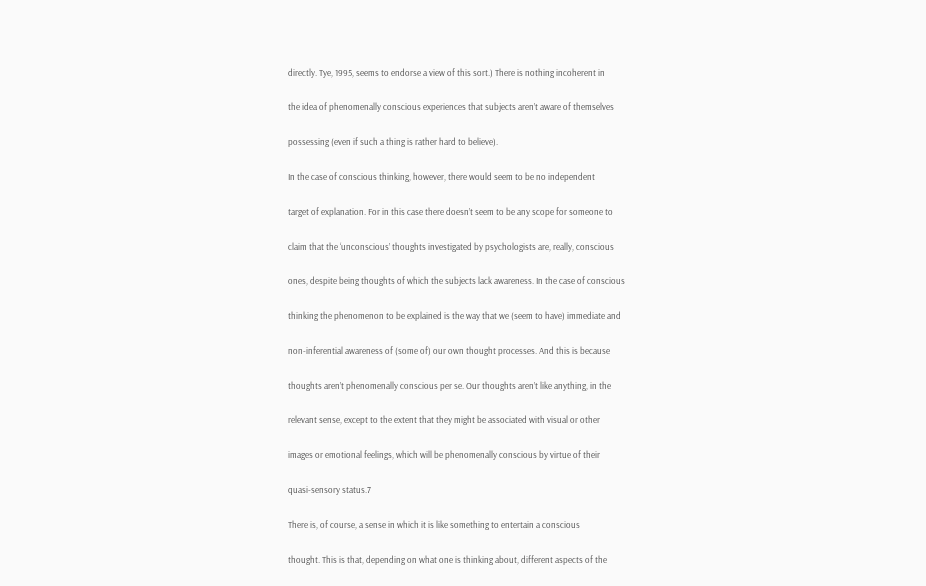directly. Tye, 1995, seems to endorse a view of this sort.) There is nothing incoherent in

the idea of phenomenally conscious experiences that subjects aren’t aware of themselves

possessing (even if such a thing is rather hard to believe).

In the case of conscious thinking, however, there would seem to be no independent

target of explanation. For in this case there doesn’t seem to be any scope for someone to

claim that the ‘unconscious’ thoughts investigated by psychologists are, really, conscious

ones, despite being thoughts of which the subjects lack awareness. In the case of conscious

thinking the phenomenon to be explained is the way that we (seem to have) immediate and

non-inferential awareness of (some of) our own thought processes. And this is because

thoughts aren’t phenomenally conscious per se. Our thoughts aren’t like anything, in the

relevant sense, except to the extent that they might be associated with visual or other

images or emotional feelings, which will be phenomenally conscious by virtue of their

quasi-sensory status.7

There is, of course, a sense in which it is like something to entertain a conscious

thought. This is that, depending on what one is thinking about, different aspects of the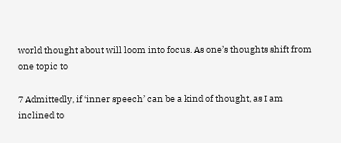world thought about will loom into focus. As one’s thoughts shift from one topic to

7 Admittedly, if ‘inner speech’ can be a kind of thought, as I am inclined to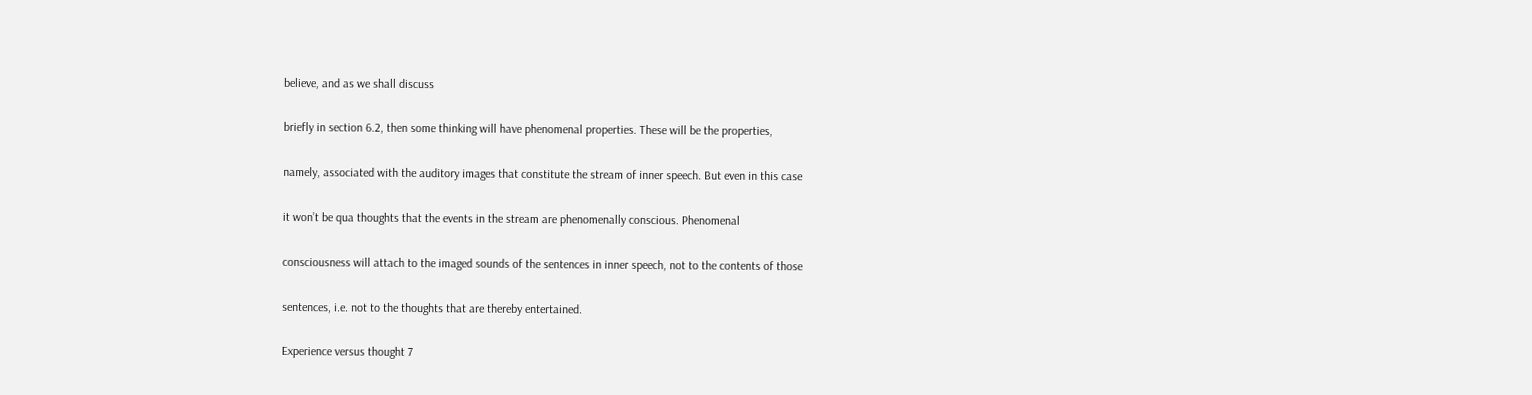believe, and as we shall discuss

briefly in section 6.2, then some thinking will have phenomenal properties. These will be the properties,

namely, associated with the auditory images that constitute the stream of inner speech. But even in this case

it won’t be qua thoughts that the events in the stream are phenomenally conscious. Phenomenal

consciousness will attach to the imaged sounds of the sentences in inner speech, not to the contents of those

sentences, i.e. not to the thoughts that are thereby entertained.

Experience versus thought 7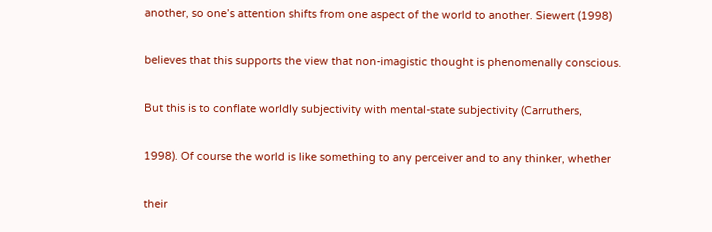another, so one’s attention shifts from one aspect of the world to another. Siewert (1998)

believes that this supports the view that non-imagistic thought is phenomenally conscious.

But this is to conflate worldly subjectivity with mental-state subjectivity (Carruthers,

1998). Of course the world is like something to any perceiver and to any thinker, whether

their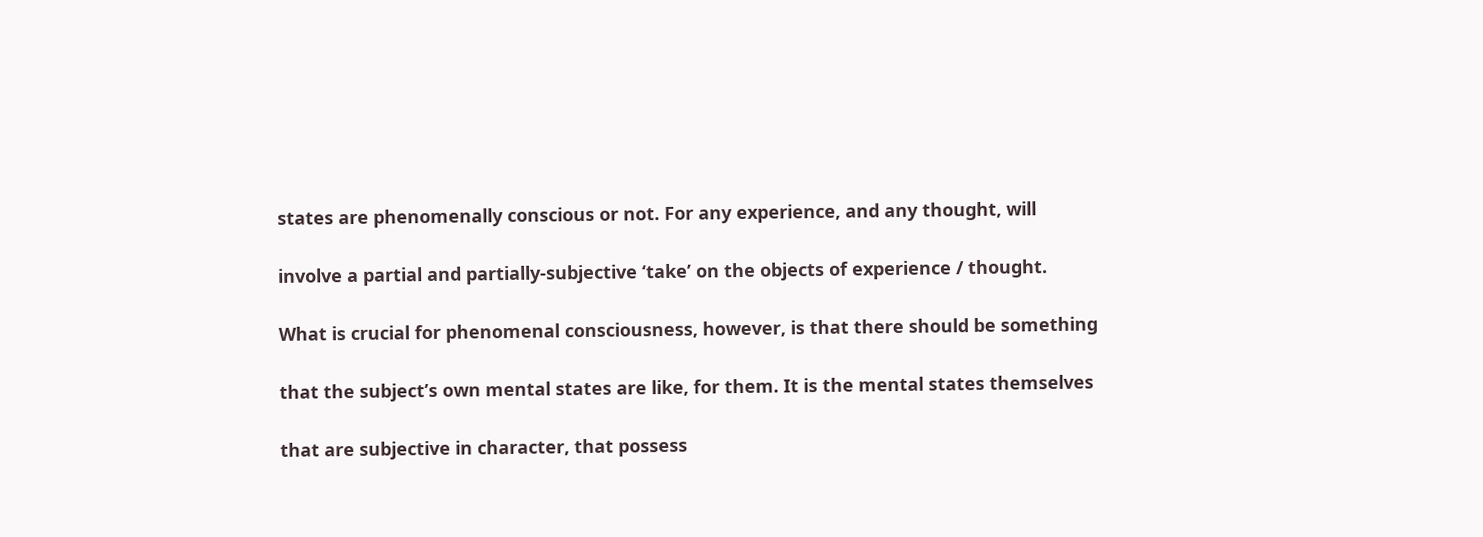states are phenomenally conscious or not. For any experience, and any thought, will

involve a partial and partially-subjective ‘take’ on the objects of experience / thought.

What is crucial for phenomenal consciousness, however, is that there should be something

that the subject’s own mental states are like, for them. It is the mental states themselves

that are subjective in character, that possess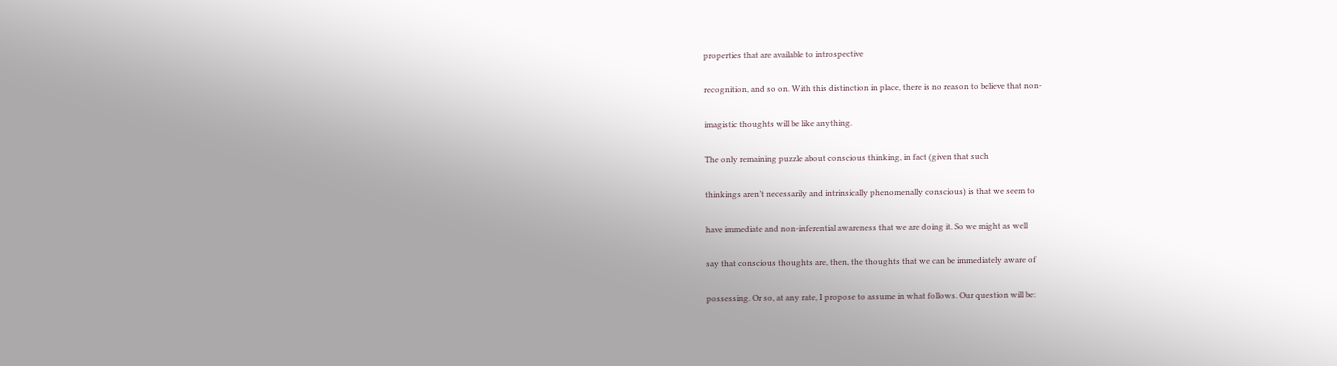properties that are available to introspective

recognition, and so on. With this distinction in place, there is no reason to believe that non-

imagistic thoughts will be like anything.

The only remaining puzzle about conscious thinking, in fact (given that such

thinkings aren’t necessarily and intrinsically phenomenally conscious) is that we seem to

have immediate and non-inferential awareness that we are doing it. So we might as well

say that conscious thoughts are, then, the thoughts that we can be immediately aware of

possessing. Or so, at any rate, I propose to assume in what follows. Our question will be: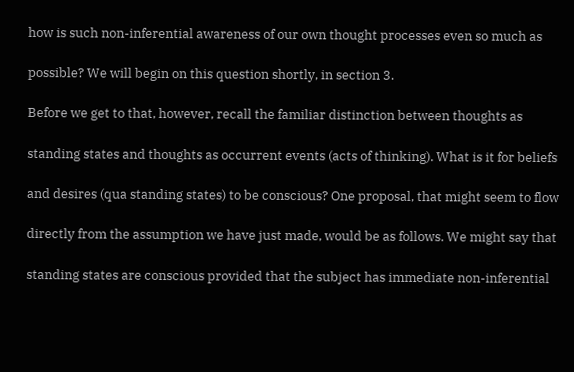how is such non-inferential awareness of our own thought processes even so much as

possible? We will begin on this question shortly, in section 3.

Before we get to that, however, recall the familiar distinction between thoughts as

standing states and thoughts as occurrent events (acts of thinking). What is it for beliefs

and desires (qua standing states) to be conscious? One proposal, that might seem to flow

directly from the assumption we have just made, would be as follows. We might say that

standing states are conscious provided that the subject has immediate non-inferential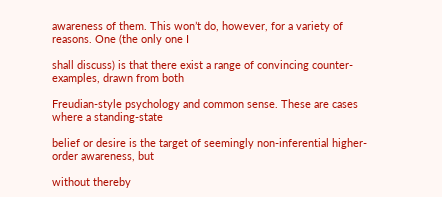awareness of them. This won’t do, however, for a variety of reasons. One (the only one I

shall discuss) is that there exist a range of convincing counter-examples, drawn from both

Freudian-style psychology and common sense. These are cases where a standing-state

belief or desire is the target of seemingly non-inferential higher-order awareness, but

without thereby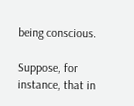being conscious.

Suppose, for instance, that in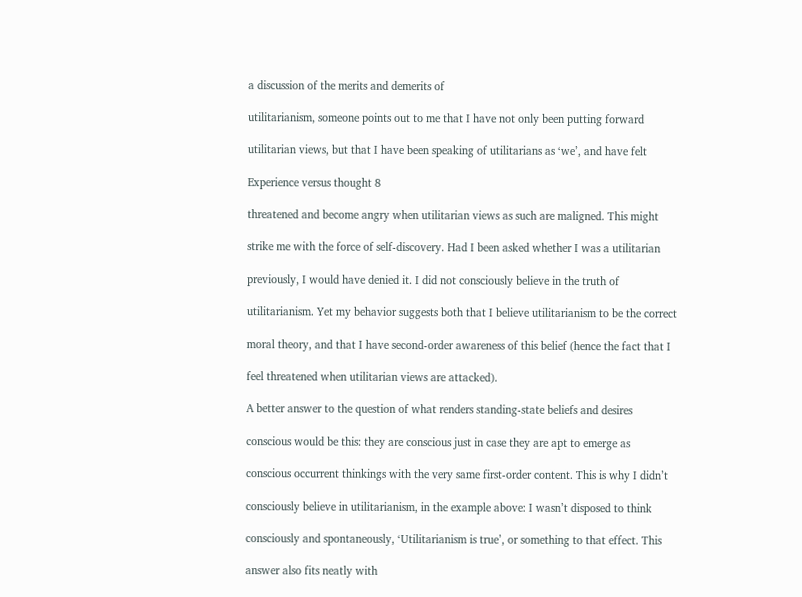a discussion of the merits and demerits of

utilitarianism, someone points out to me that I have not only been putting forward

utilitarian views, but that I have been speaking of utilitarians as ‘we’, and have felt

Experience versus thought 8

threatened and become angry when utilitarian views as such are maligned. This might

strike me with the force of self-discovery. Had I been asked whether I was a utilitarian

previously, I would have denied it. I did not consciously believe in the truth of

utilitarianism. Yet my behavior suggests both that I believe utilitarianism to be the correct

moral theory, and that I have second-order awareness of this belief (hence the fact that I

feel threatened when utilitarian views are attacked).

A better answer to the question of what renders standing-state beliefs and desires

conscious would be this: they are conscious just in case they are apt to emerge as

conscious occurrent thinkings with the very same first-order content. This is why I didn’t

consciously believe in utilitarianism, in the example above: I wasn’t disposed to think

consciously and spontaneously, ‘Utilitarianism is true’, or something to that effect. This

answer also fits neatly with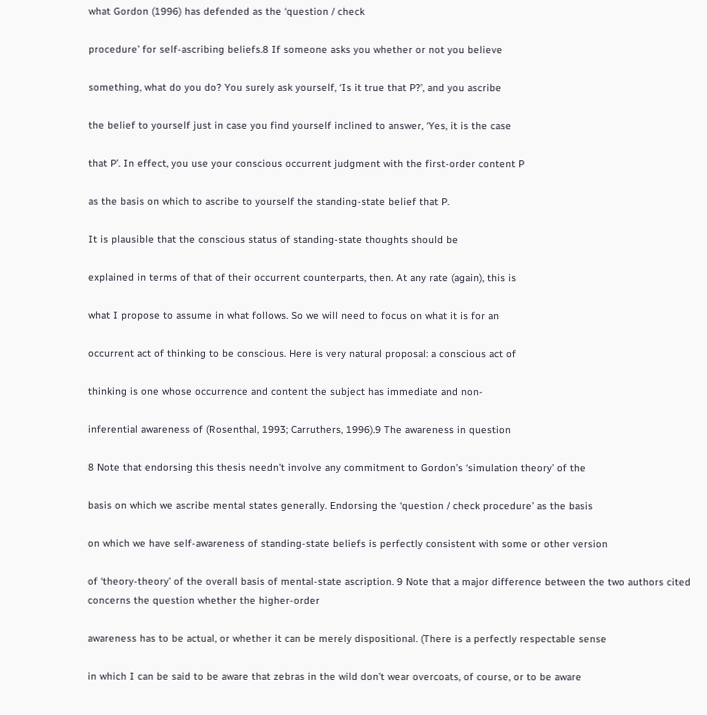what Gordon (1996) has defended as the ‘question / check

procedure’ for self-ascribing beliefs.8 If someone asks you whether or not you believe

something, what do you do? You surely ask yourself, ‘Is it true that P?’, and you ascribe

the belief to yourself just in case you find yourself inclined to answer, ‘Yes, it is the case

that P’. In effect, you use your conscious occurrent judgment with the first-order content P

as the basis on which to ascribe to yourself the standing-state belief that P.

It is plausible that the conscious status of standing-state thoughts should be

explained in terms of that of their occurrent counterparts, then. At any rate (again), this is

what I propose to assume in what follows. So we will need to focus on what it is for an

occurrent act of thinking to be conscious. Here is very natural proposal: a conscious act of

thinking is one whose occurrence and content the subject has immediate and non-

inferential awareness of (Rosenthal, 1993; Carruthers, 1996).9 The awareness in question

8 Note that endorsing this thesis needn’t involve any commitment to Gordon’s ‘simulation theory’ of the

basis on which we ascribe mental states generally. Endorsing the ‘question / check procedure’ as the basis

on which we have self-awareness of standing-state beliefs is perfectly consistent with some or other version

of ‘theory-theory’ of the overall basis of mental-state ascription. 9 Note that a major difference between the two authors cited concerns the question whether the higher-order

awareness has to be actual, or whether it can be merely dispositional. (There is a perfectly respectable sense

in which I can be said to be aware that zebras in the wild don’t wear overcoats, of course, or to be aware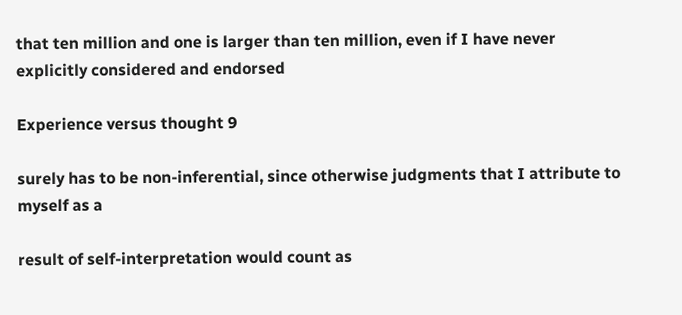that ten million and one is larger than ten million, even if I have never explicitly considered and endorsed

Experience versus thought 9

surely has to be non-inferential, since otherwise judgments that I attribute to myself as a

result of self-interpretation would count as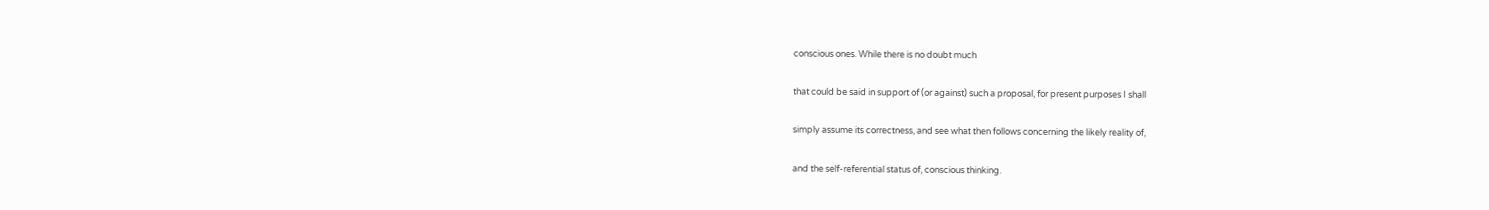conscious ones. While there is no doubt much

that could be said in support of (or against) such a proposal, for present purposes I shall

simply assume its correctness, and see what then follows concerning the likely reality of,

and the self-referential status of, conscious thinking.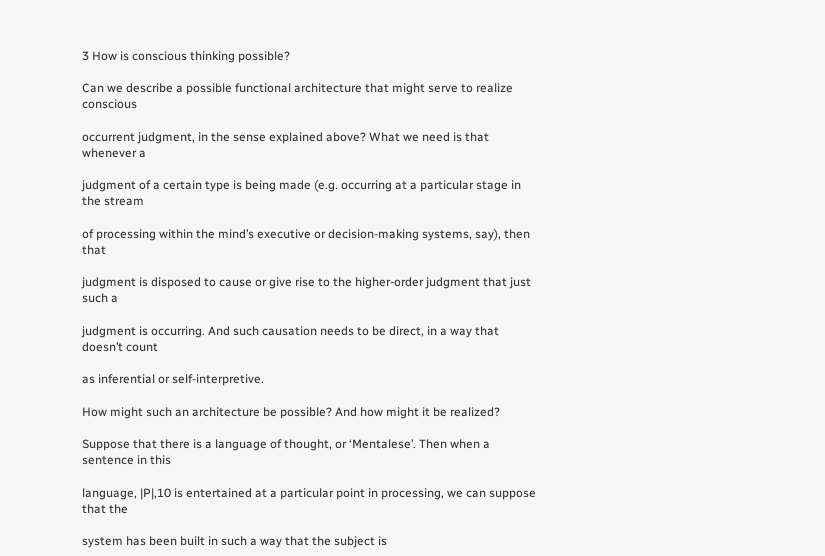3 How is conscious thinking possible?

Can we describe a possible functional architecture that might serve to realize conscious

occurrent judgment, in the sense explained above? What we need is that whenever a

judgment of a certain type is being made (e.g. occurring at a particular stage in the stream

of processing within the mind’s executive or decision-making systems, say), then that

judgment is disposed to cause or give rise to the higher-order judgment that just such a

judgment is occurring. And such causation needs to be direct, in a way that doesn’t count

as inferential or self-interpretive.

How might such an architecture be possible? And how might it be realized?

Suppose that there is a language of thought, or ‘Mentalese’. Then when a sentence in this

language, |P|,10 is entertained at a particular point in processing, we can suppose that the

system has been built in such a way that the subject is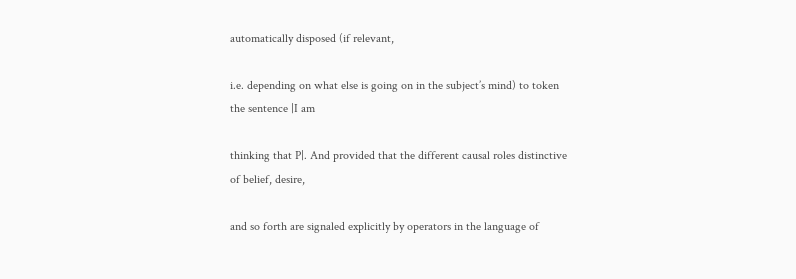automatically disposed (if relevant,

i.e. depending on what else is going on in the subject’s mind) to token the sentence |I am

thinking that P|. And provided that the different causal roles distinctive of belief, desire,

and so forth are signaled explicitly by operators in the language of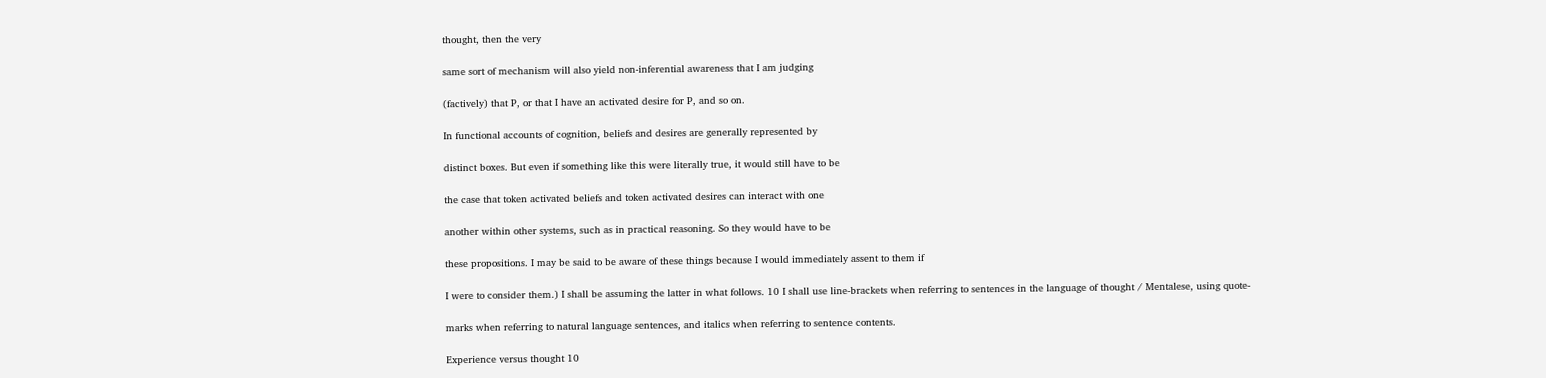thought, then the very

same sort of mechanism will also yield non-inferential awareness that I am judging

(factively) that P, or that I have an activated desire for P, and so on.

In functional accounts of cognition, beliefs and desires are generally represented by

distinct boxes. But even if something like this were literally true, it would still have to be

the case that token activated beliefs and token activated desires can interact with one

another within other systems, such as in practical reasoning. So they would have to be

these propositions. I may be said to be aware of these things because I would immediately assent to them if

I were to consider them.) I shall be assuming the latter in what follows. 10 I shall use line-brackets when referring to sentences in the language of thought / Mentalese, using quote-

marks when referring to natural language sentences, and italics when referring to sentence contents.

Experience versus thought 10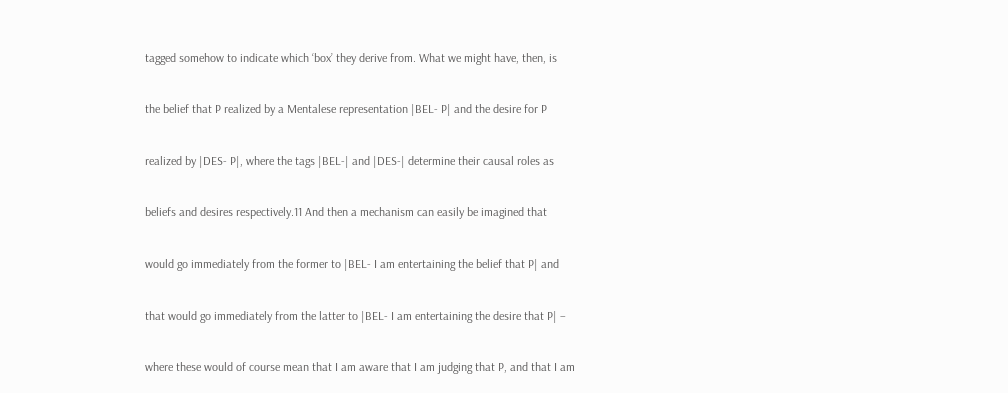tagged somehow to indicate which ‘box’ they derive from. What we might have, then, is

the belief that P realized by a Mentalese representation |BEL- P| and the desire for P

realized by |DES- P|, where the tags |BEL-| and |DES-| determine their causal roles as

beliefs and desires respectively.11 And then a mechanism can easily be imagined that

would go immediately from the former to |BEL- I am entertaining the belief that P| and

that would go immediately from the latter to |BEL- I am entertaining the desire that P| –

where these would of course mean that I am aware that I am judging that P, and that I am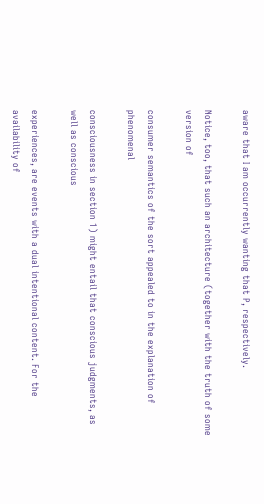aware that I am occurrently wanting that P, respectively.

Notice, too, that such an architecture (together with the truth of some version of

consumer semantics of the sort appealed to in the explanation of phenomenal

consciousness in section 1) might entail that conscious judgments, as well as conscious

experiences, are events with a dual intentional content. For the availability of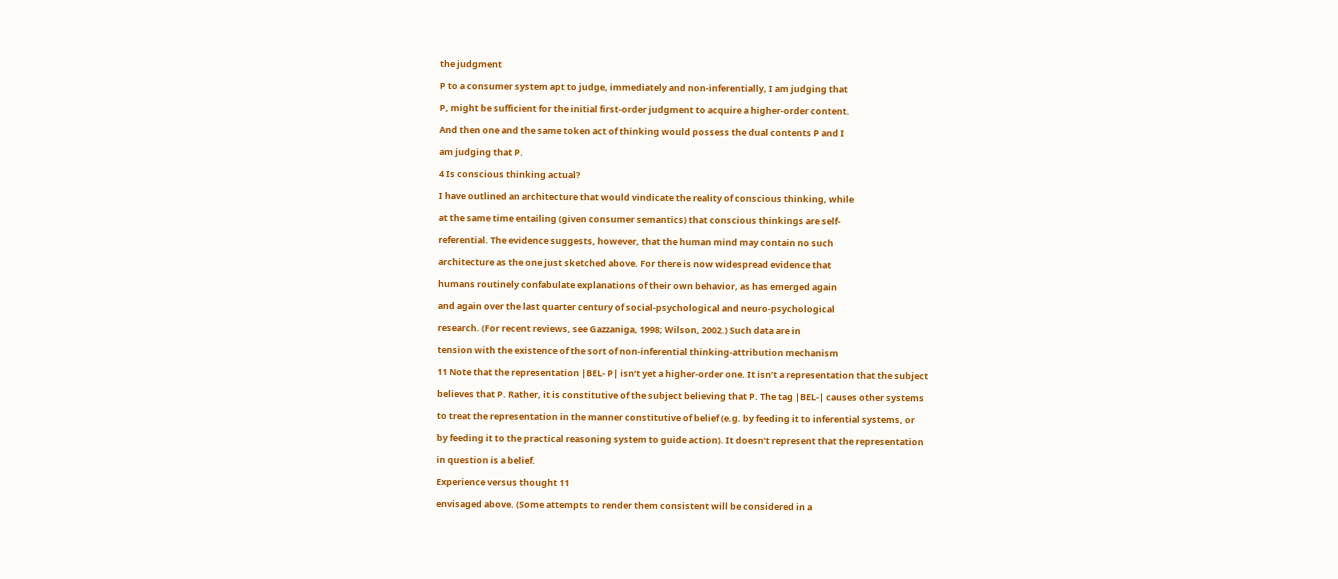the judgment

P to a consumer system apt to judge, immediately and non-inferentially, I am judging that

P, might be sufficient for the initial first-order judgment to acquire a higher-order content.

And then one and the same token act of thinking would possess the dual contents P and I

am judging that P.

4 Is conscious thinking actual?

I have outlined an architecture that would vindicate the reality of conscious thinking, while

at the same time entailing (given consumer semantics) that conscious thinkings are self-

referential. The evidence suggests, however, that the human mind may contain no such

architecture as the one just sketched above. For there is now widespread evidence that

humans routinely confabulate explanations of their own behavior, as has emerged again

and again over the last quarter century of social-psychological and neuro-psychological

research. (For recent reviews, see Gazzaniga, 1998; Wilson, 2002.) Such data are in

tension with the existence of the sort of non-inferential thinking-attribution mechanism

11 Note that the representation |BEL- P| isn’t yet a higher-order one. It isn’t a representation that the subject

believes that P. Rather, it is constitutive of the subject believing that P. The tag |BEL-| causes other systems

to treat the representation in the manner constitutive of belief (e.g. by feeding it to inferential systems, or

by feeding it to the practical reasoning system to guide action). It doesn’t represent that the representation

in question is a belief.

Experience versus thought 11

envisaged above. (Some attempts to render them consistent will be considered in a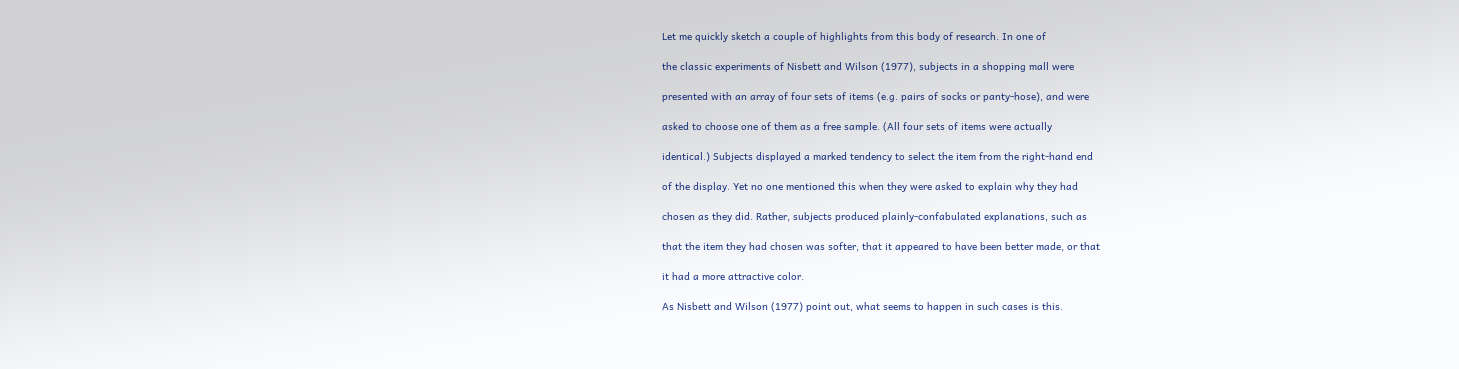Let me quickly sketch a couple of highlights from this body of research. In one of

the classic experiments of Nisbett and Wilson (1977), subjects in a shopping mall were

presented with an array of four sets of items (e.g. pairs of socks or panty-hose), and were

asked to choose one of them as a free sample. (All four sets of items were actually

identical.) Subjects displayed a marked tendency to select the item from the right-hand end

of the display. Yet no one mentioned this when they were asked to explain why they had

chosen as they did. Rather, subjects produced plainly-confabulated explanations, such as

that the item they had chosen was softer, that it appeared to have been better made, or that

it had a more attractive color.

As Nisbett and Wilson (1977) point out, what seems to happen in such cases is this.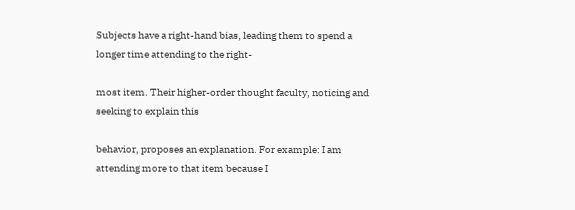Subjects have a right-hand bias, leading them to spend a longer time attending to the right-

most item. Their higher-order thought faculty, noticing and seeking to explain this

behavior, proposes an explanation. For example: I am attending more to that item because I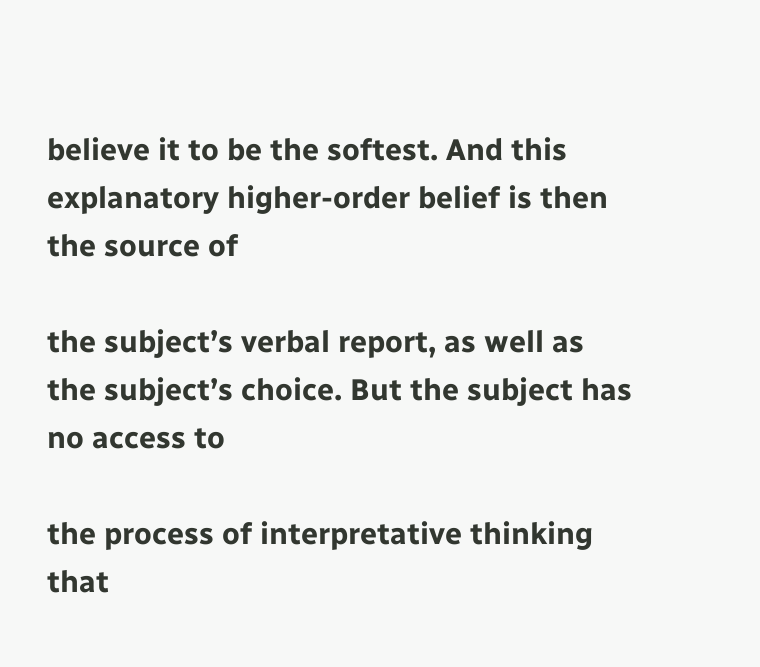believe it to be the softest. And this explanatory higher-order belief is then the source of

the subject’s verbal report, as well as the subject’s choice. But the subject has no access to

the process of interpretative thinking that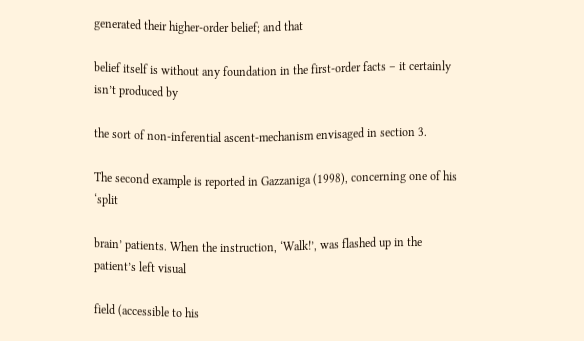generated their higher-order belief; and that

belief itself is without any foundation in the first-order facts – it certainly isn’t produced by

the sort of non-inferential ascent-mechanism envisaged in section 3.

The second example is reported in Gazzaniga (1998), concerning one of his ‘split

brain’ patients. When the instruction, ‘Walk!’, was flashed up in the patient’s left visual

field (accessible to his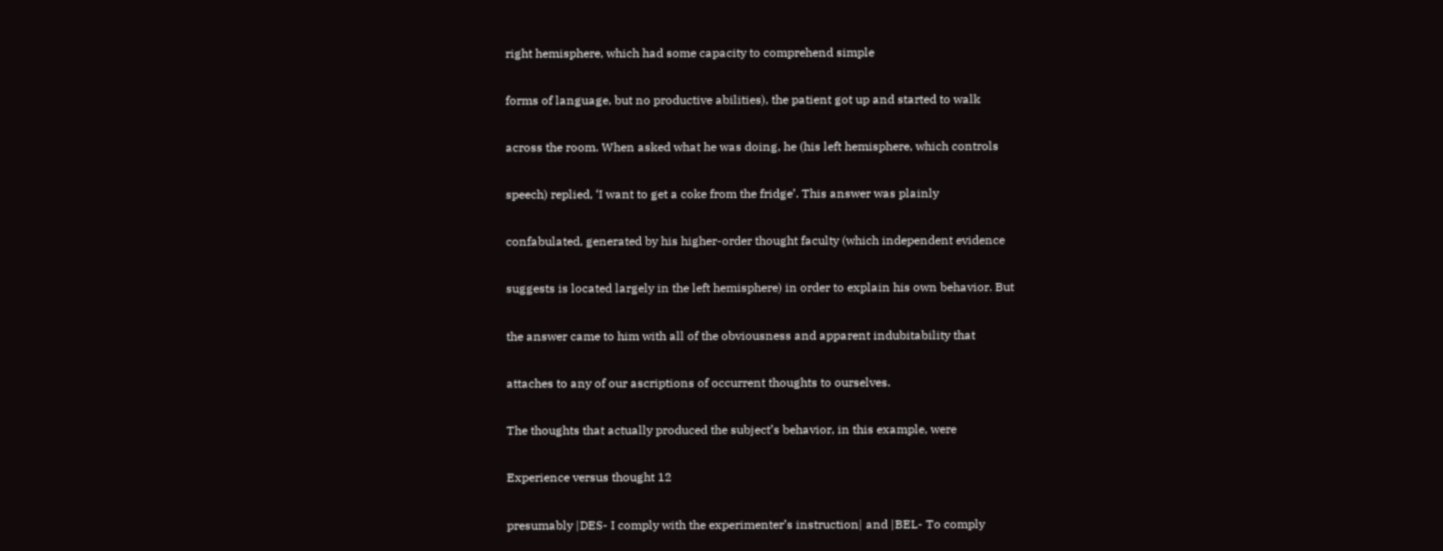right hemisphere, which had some capacity to comprehend simple

forms of language, but no productive abilities), the patient got up and started to walk

across the room. When asked what he was doing, he (his left hemisphere, which controls

speech) replied, ‘I want to get a coke from the fridge’. This answer was plainly

confabulated, generated by his higher-order thought faculty (which independent evidence

suggests is located largely in the left hemisphere) in order to explain his own behavior. But

the answer came to him with all of the obviousness and apparent indubitability that

attaches to any of our ascriptions of occurrent thoughts to ourselves.

The thoughts that actually produced the subject’s behavior, in this example, were

Experience versus thought 12

presumably |DES- I comply with the experimenter’s instruction| and |BEL- To comply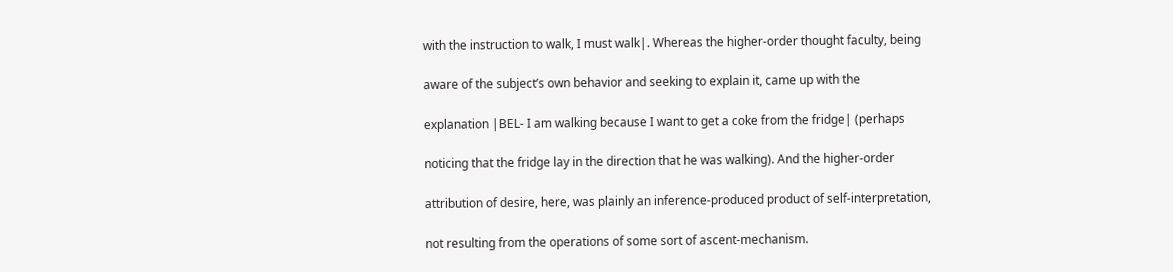with the instruction to walk, I must walk|. Whereas the higher-order thought faculty, being

aware of the subject’s own behavior and seeking to explain it, came up with the

explanation |BEL- I am walking because I want to get a coke from the fridge| (perhaps

noticing that the fridge lay in the direction that he was walking). And the higher-order

attribution of desire, here, was plainly an inference-produced product of self-interpretation,

not resulting from the operations of some sort of ascent-mechanism.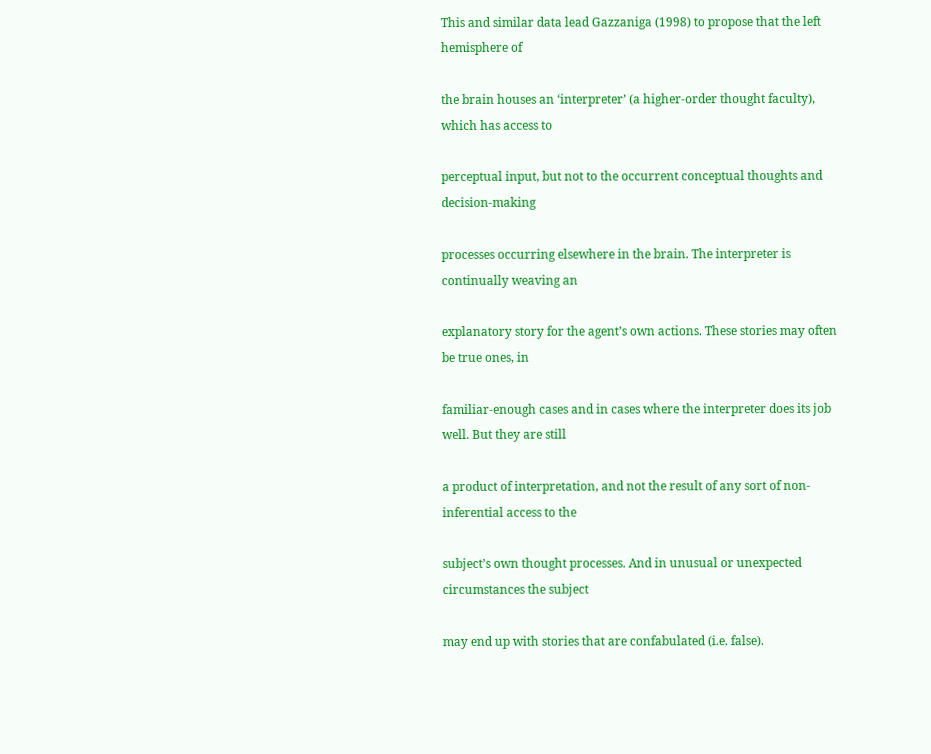This and similar data lead Gazzaniga (1998) to propose that the left hemisphere of

the brain houses an ‘interpreter’ (a higher-order thought faculty), which has access to

perceptual input, but not to the occurrent conceptual thoughts and decision-making

processes occurring elsewhere in the brain. The interpreter is continually weaving an

explanatory story for the agent’s own actions. These stories may often be true ones, in

familiar-enough cases and in cases where the interpreter does its job well. But they are still

a product of interpretation, and not the result of any sort of non-inferential access to the

subject’s own thought processes. And in unusual or unexpected circumstances the subject

may end up with stories that are confabulated (i.e. false).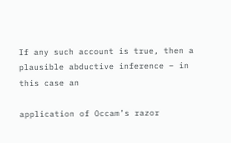If any such account is true, then a plausible abductive inference – in this case an

application of Occam’s razor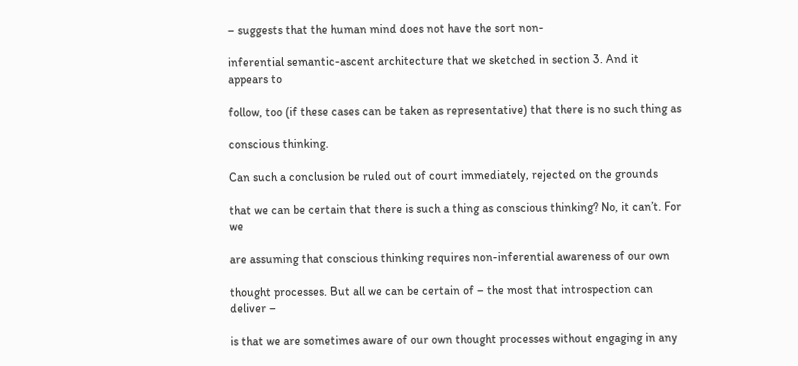– suggests that the human mind does not have the sort non-

inferential semantic-ascent architecture that we sketched in section 3. And it appears to

follow, too (if these cases can be taken as representative) that there is no such thing as

conscious thinking.

Can such a conclusion be ruled out of court immediately, rejected on the grounds

that we can be certain that there is such a thing as conscious thinking? No, it can’t. For we

are assuming that conscious thinking requires non-inferential awareness of our own

thought processes. But all we can be certain of – the most that introspection can deliver –

is that we are sometimes aware of our own thought processes without engaging in any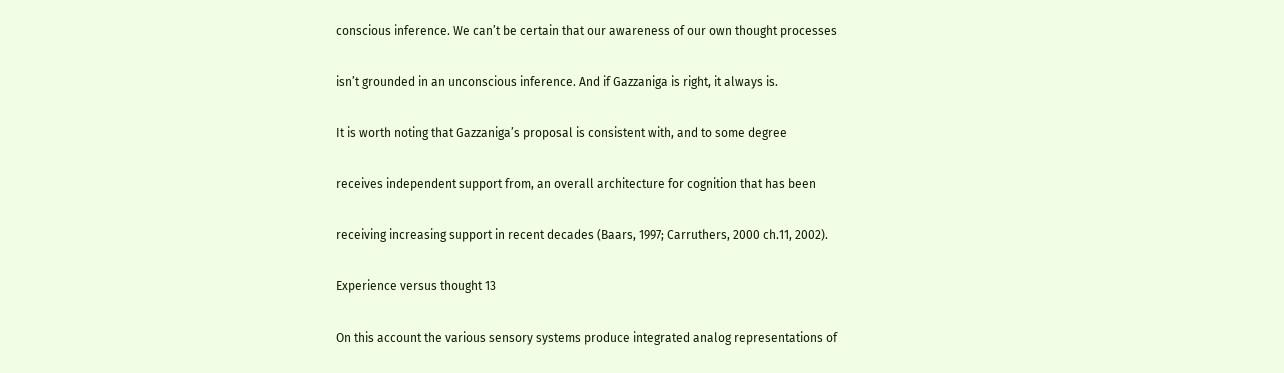conscious inference. We can’t be certain that our awareness of our own thought processes

isn’t grounded in an unconscious inference. And if Gazzaniga is right, it always is.

It is worth noting that Gazzaniga’s proposal is consistent with, and to some degree

receives independent support from, an overall architecture for cognition that has been

receiving increasing support in recent decades (Baars, 1997; Carruthers, 2000 ch.11, 2002).

Experience versus thought 13

On this account the various sensory systems produce integrated analog representations of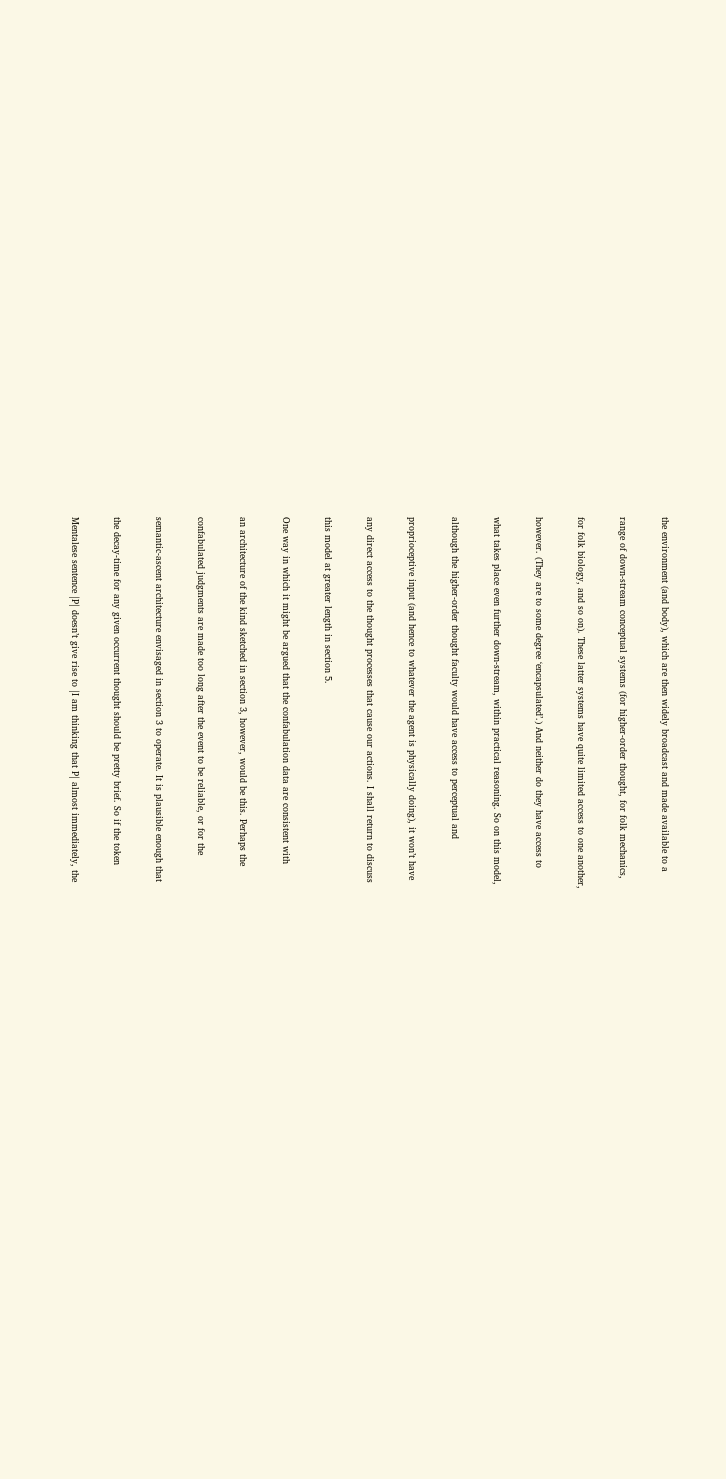the environment (and body), which are then widely broadcast and made available to a

range of down-stream conceptual systems (for higher-order thought, for folk mechanics,

for folk biology, and so on). These latter systems have quite limited access to one another,

however. (They are to some degree ‘encapsulated’.) And neither do they have access to

what takes place even further down-stream, within practical reasoning. So on this model,

although the higher-order thought faculty would have access to perceptual and

proprioceptive input (and hence to whatever the agent is physically doing), it won’t have

any direct access to the thought processes that cause our actions. I shall return to discuss

this model at greater length in section 5.

One way in which it might be argued that the confabulation data are consistent with

an architecture of the kind sketched in section 3, however, would be this. Perhaps the

confabulated judgments are made too long after the event to be reliable, or for the

semantic-ascent architecture envisaged in section 3 to operate. It is plausible enough that

the decay-time for any given occurrent thought should be pretty brief. So if the token

Mentalese sentence |P| doesn’t give rise to |I am thinking that P| almost immediately, the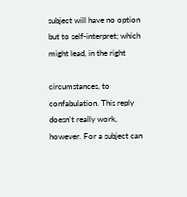subject will have no option but to self-interpret; which might lead, in the right

circumstances, to confabulation. This reply doesn’t really work, however. For a subject can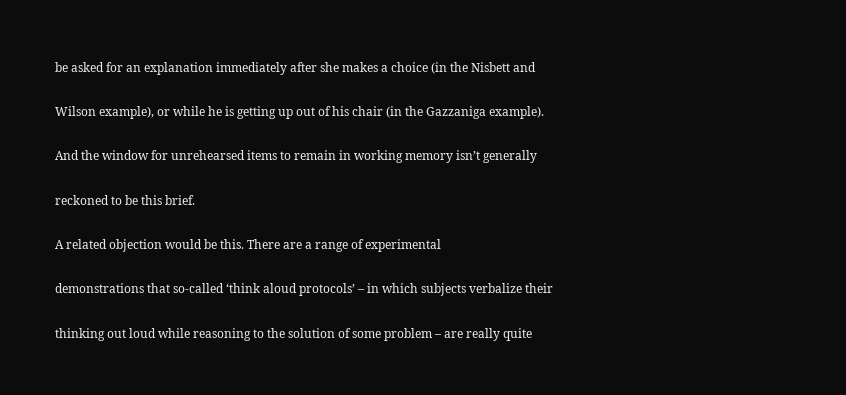be asked for an explanation immediately after she makes a choice (in the Nisbett and

Wilson example), or while he is getting up out of his chair (in the Gazzaniga example).

And the window for unrehearsed items to remain in working memory isn’t generally

reckoned to be this brief.

A related objection would be this. There are a range of experimental

demonstrations that so-called ‘think aloud protocols’ – in which subjects verbalize their

thinking out loud while reasoning to the solution of some problem – are really quite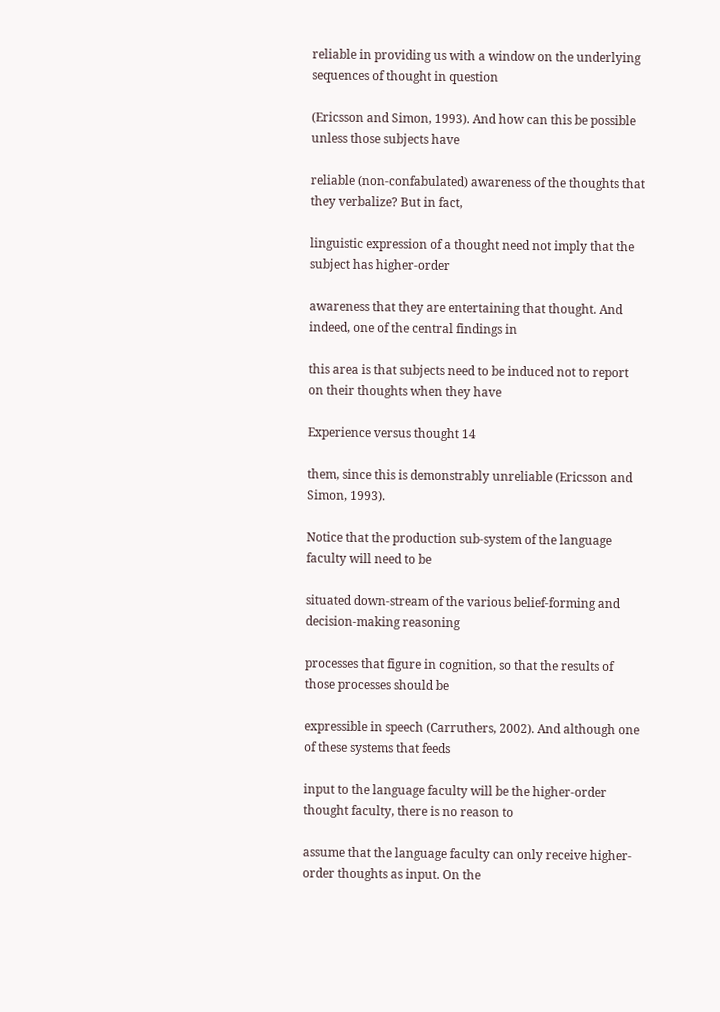reliable in providing us with a window on the underlying sequences of thought in question

(Ericsson and Simon, 1993). And how can this be possible unless those subjects have

reliable (non-confabulated) awareness of the thoughts that they verbalize? But in fact,

linguistic expression of a thought need not imply that the subject has higher-order

awareness that they are entertaining that thought. And indeed, one of the central findings in

this area is that subjects need to be induced not to report on their thoughts when they have

Experience versus thought 14

them, since this is demonstrably unreliable (Ericsson and Simon, 1993).

Notice that the production sub-system of the language faculty will need to be

situated down-stream of the various belief-forming and decision-making reasoning

processes that figure in cognition, so that the results of those processes should be

expressible in speech (Carruthers, 2002). And although one of these systems that feeds

input to the language faculty will be the higher-order thought faculty, there is no reason to

assume that the language faculty can only receive higher-order thoughts as input. On the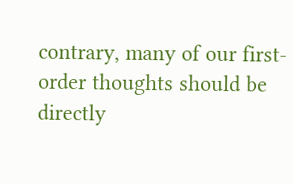contrary, many of our first-order thoughts should be directly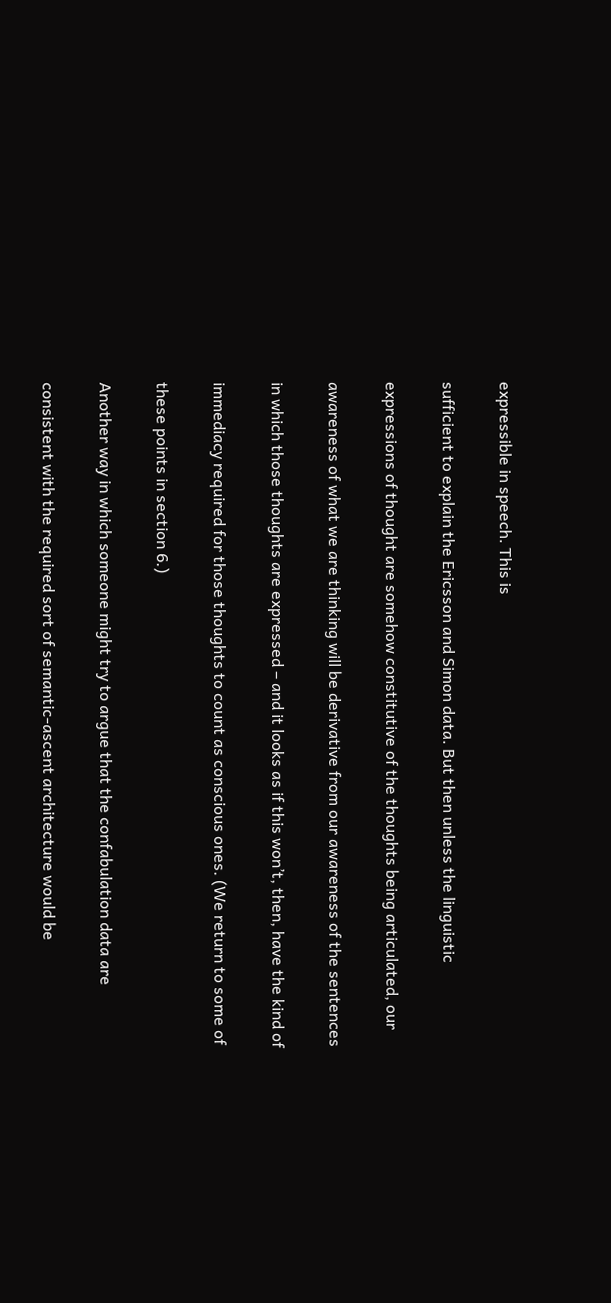expressible in speech. This is

sufficient to explain the Ericsson and Simon data. But then unless the linguistic

expressions of thought are somehow constitutive of the thoughts being articulated, our

awareness of what we are thinking will be derivative from our awareness of the sentences

in which those thoughts are expressed – and it looks as if this won’t, then, have the kind of

immediacy required for those thoughts to count as conscious ones. (We return to some of

these points in section 6.)

Another way in which someone might try to argue that the confabulation data are

consistent with the required sort of semantic-ascent architecture would be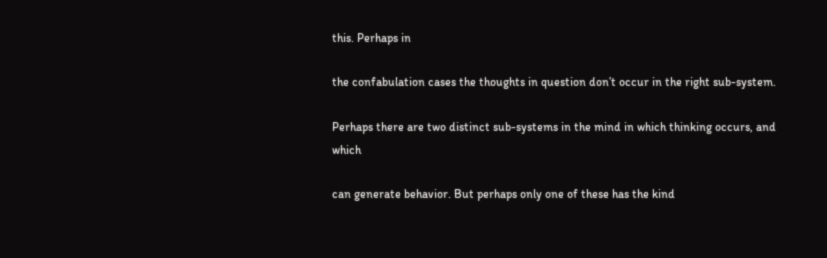this. Perhaps in

the confabulation cases the thoughts in question don’t occur in the right sub-system.

Perhaps there are two distinct sub-systems in the mind in which thinking occurs, and which

can generate behavior. But perhaps only one of these has the kind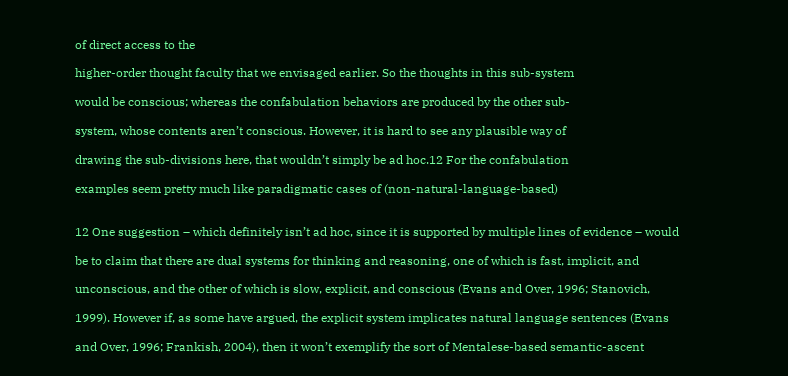of direct access to the

higher-order thought faculty that we envisaged earlier. So the thoughts in this sub-system

would be conscious; whereas the confabulation behaviors are produced by the other sub-

system, whose contents aren’t conscious. However, it is hard to see any plausible way of

drawing the sub-divisions here, that wouldn’t simply be ad hoc.12 For the confabulation

examples seem pretty much like paradigmatic cases of (non-natural-language-based)


12 One suggestion – which definitely isn’t ad hoc, since it is supported by multiple lines of evidence – would

be to claim that there are dual systems for thinking and reasoning, one of which is fast, implicit, and

unconscious, and the other of which is slow, explicit, and conscious (Evans and Over, 1996; Stanovich,

1999). However if, as some have argued, the explicit system implicates natural language sentences (Evans

and Over, 1996; Frankish, 2004), then it won’t exemplify the sort of Mentalese-based semantic-ascent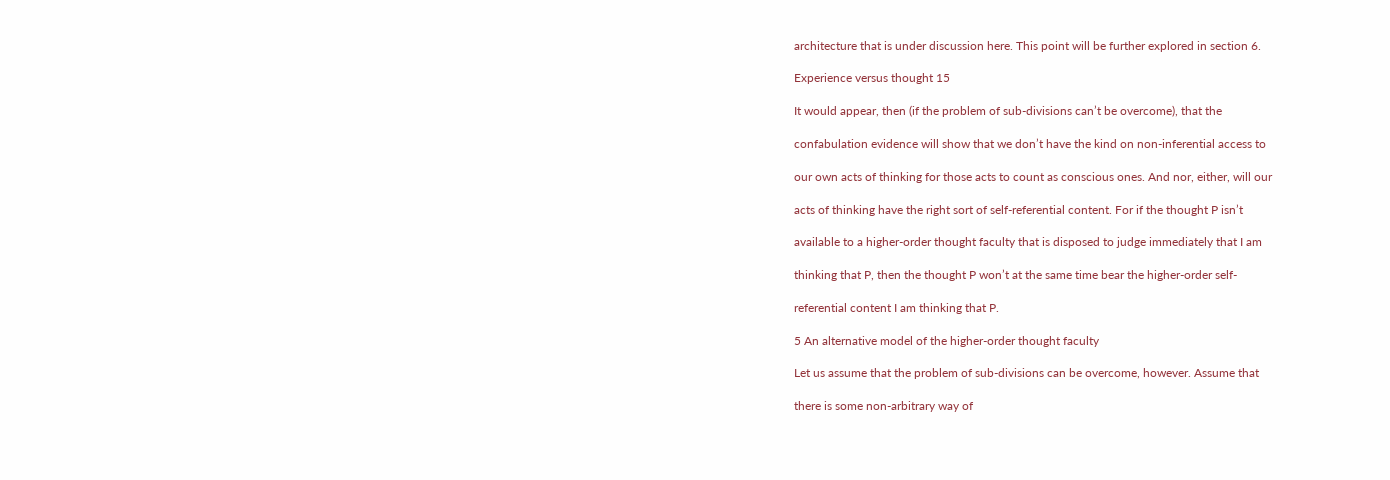architecture that is under discussion here. This point will be further explored in section 6.

Experience versus thought 15

It would appear, then (if the problem of sub-divisions can’t be overcome), that the

confabulation evidence will show that we don’t have the kind on non-inferential access to

our own acts of thinking for those acts to count as conscious ones. And nor, either, will our

acts of thinking have the right sort of self-referential content. For if the thought P isn’t

available to a higher-order thought faculty that is disposed to judge immediately that I am

thinking that P, then the thought P won’t at the same time bear the higher-order self-

referential content I am thinking that P.

5 An alternative model of the higher-order thought faculty

Let us assume that the problem of sub-divisions can be overcome, however. Assume that

there is some non-arbitrary way of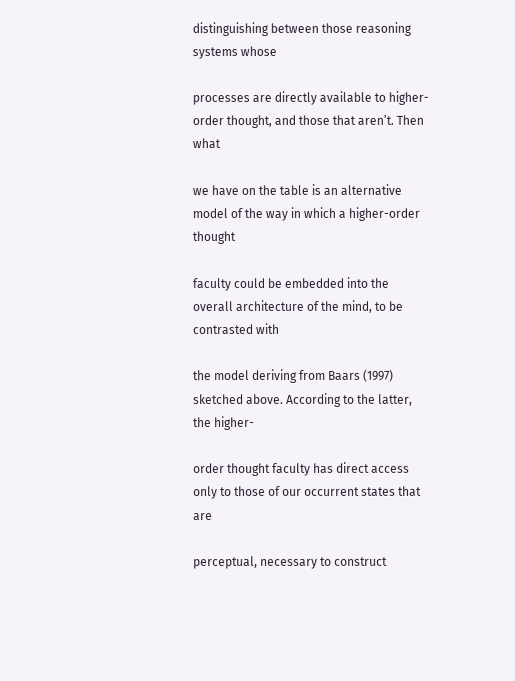distinguishing between those reasoning systems whose

processes are directly available to higher-order thought, and those that aren’t. Then what

we have on the table is an alternative model of the way in which a higher-order thought

faculty could be embedded into the overall architecture of the mind, to be contrasted with

the model deriving from Baars (1997) sketched above. According to the latter, the higher-

order thought faculty has direct access only to those of our occurrent states that are

perceptual, necessary to construct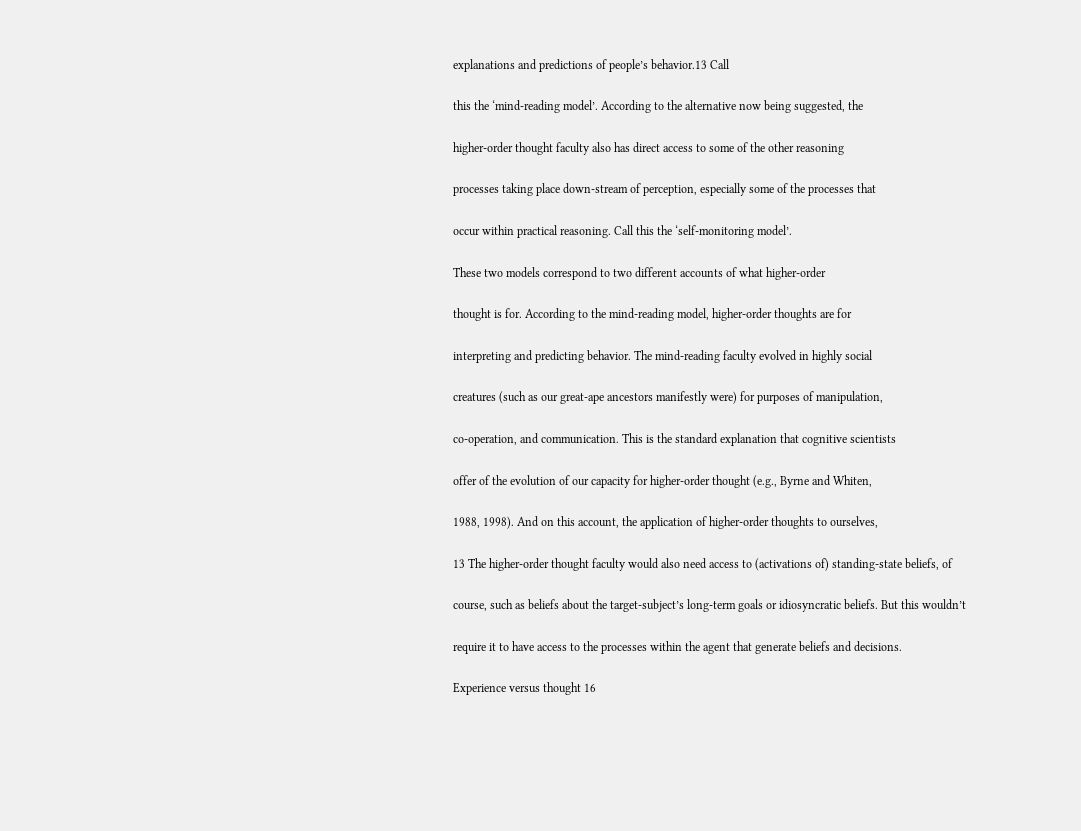explanations and predictions of people’s behavior.13 Call

this the ‘mind-reading model’. According to the alternative now being suggested, the

higher-order thought faculty also has direct access to some of the other reasoning

processes taking place down-stream of perception, especially some of the processes that

occur within practical reasoning. Call this the ‘self-monitoring model’.

These two models correspond to two different accounts of what higher-order

thought is for. According to the mind-reading model, higher-order thoughts are for

interpreting and predicting behavior. The mind-reading faculty evolved in highly social

creatures (such as our great-ape ancestors manifestly were) for purposes of manipulation,

co-operation, and communication. This is the standard explanation that cognitive scientists

offer of the evolution of our capacity for higher-order thought (e.g., Byrne and Whiten,

1988, 1998). And on this account, the application of higher-order thoughts to ourselves,

13 The higher-order thought faculty would also need access to (activations of) standing-state beliefs, of

course, such as beliefs about the target-subject’s long-term goals or idiosyncratic beliefs. But this wouldn’t

require it to have access to the processes within the agent that generate beliefs and decisions.

Experience versus thought 16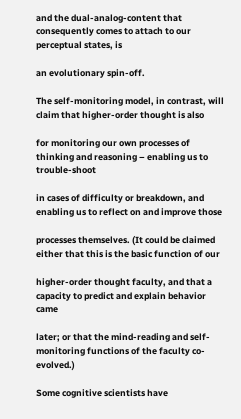and the dual-analog-content that consequently comes to attach to our perceptual states, is

an evolutionary spin-off.

The self-monitoring model, in contrast, will claim that higher-order thought is also

for monitoring our own processes of thinking and reasoning – enabling us to trouble-shoot

in cases of difficulty or breakdown, and enabling us to reflect on and improve those

processes themselves. (It could be claimed either that this is the basic function of our

higher-order thought faculty, and that a capacity to predict and explain behavior came

later; or that the mind-reading and self-monitoring functions of the faculty co-evolved.)

Some cognitive scientists have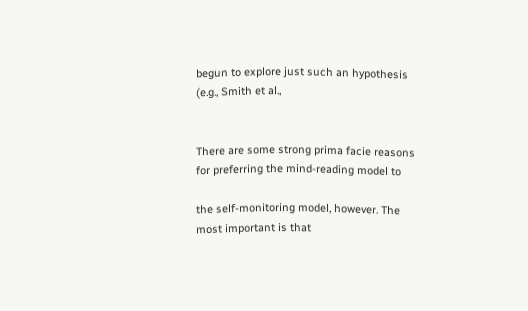begun to explore just such an hypothesis (e.g., Smith et al.,


There are some strong prima facie reasons for preferring the mind-reading model to

the self-monitoring model, however. The most important is that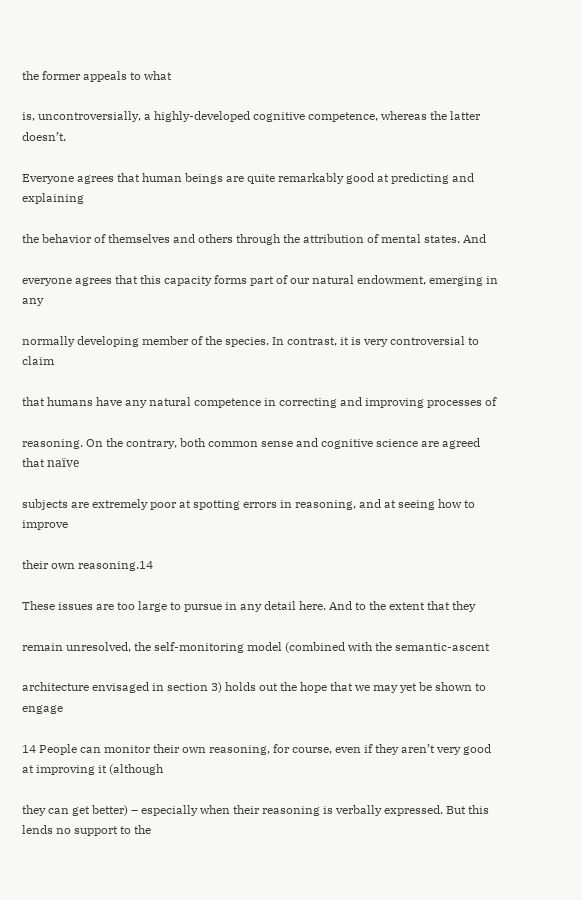the former appeals to what

is, uncontroversially, a highly-developed cognitive competence, whereas the latter doesn’t.

Everyone agrees that human beings are quite remarkably good at predicting and explaining

the behavior of themselves and others through the attribution of mental states. And

everyone agrees that this capacity forms part of our natural endowment, emerging in any

normally developing member of the species. In contrast, it is very controversial to claim

that humans have any natural competence in correcting and improving processes of

reasoning. On the contrary, both common sense and cognitive science are agreed that naïve

subjects are extremely poor at spotting errors in reasoning, and at seeing how to improve

their own reasoning.14

These issues are too large to pursue in any detail here. And to the extent that they

remain unresolved, the self-monitoring model (combined with the semantic-ascent

architecture envisaged in section 3) holds out the hope that we may yet be shown to engage

14 People can monitor their own reasoning, for course, even if they aren’t very good at improving it (although

they can get better) – especially when their reasoning is verbally expressed. But this lends no support to the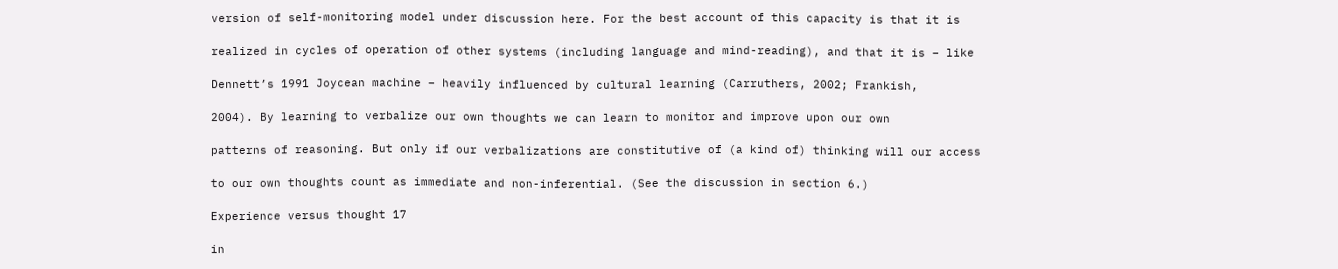version of self-monitoring model under discussion here. For the best account of this capacity is that it is

realized in cycles of operation of other systems (including language and mind-reading), and that it is – like

Dennett’s 1991 Joycean machine – heavily influenced by cultural learning (Carruthers, 2002; Frankish,

2004). By learning to verbalize our own thoughts we can learn to monitor and improve upon our own

patterns of reasoning. But only if our verbalizations are constitutive of (a kind of) thinking will our access

to our own thoughts count as immediate and non-inferential. (See the discussion in section 6.)

Experience versus thought 17

in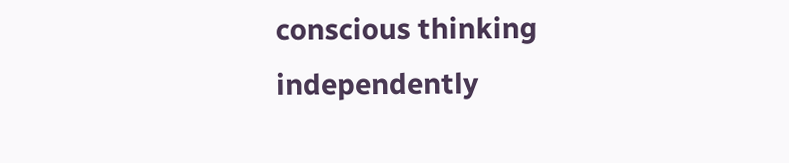conscious thinking independently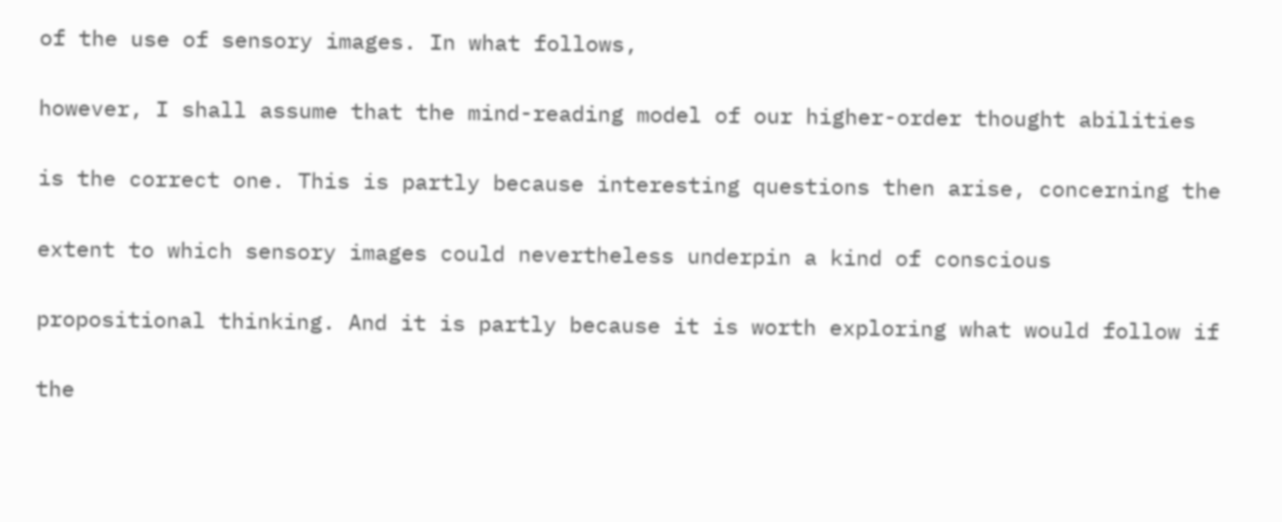of the use of sensory images. In what follows,

however, I shall assume that the mind-reading model of our higher-order thought abilities

is the correct one. This is partly because interesting questions then arise, concerning the

extent to which sensory images could nevertheless underpin a kind of conscious

propositional thinking. And it is partly because it is worth exploring what would follow if

the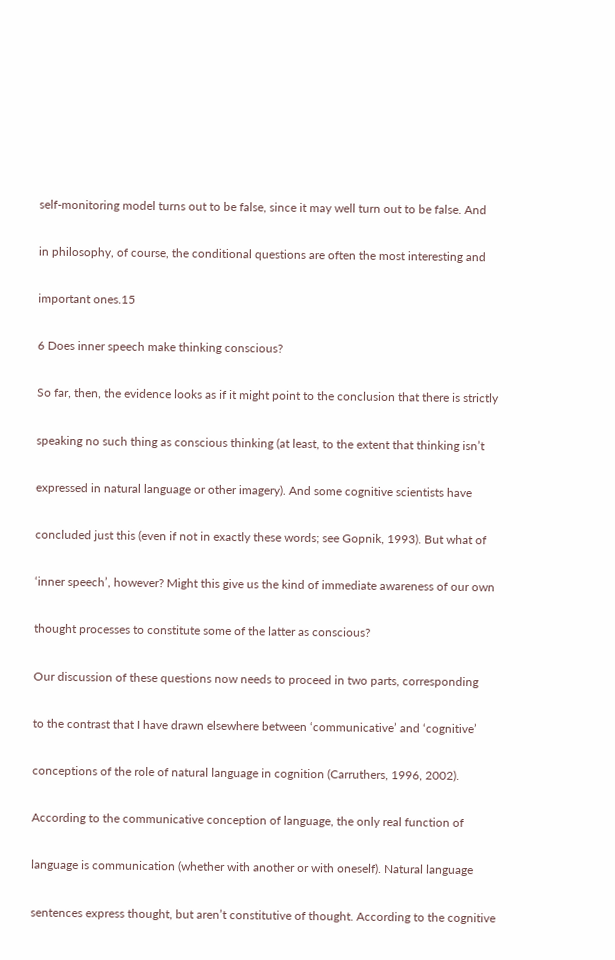self-monitoring model turns out to be false, since it may well turn out to be false. And

in philosophy, of course, the conditional questions are often the most interesting and

important ones.15

6 Does inner speech make thinking conscious?

So far, then, the evidence looks as if it might point to the conclusion that there is strictly

speaking no such thing as conscious thinking (at least, to the extent that thinking isn’t

expressed in natural language or other imagery). And some cognitive scientists have

concluded just this (even if not in exactly these words; see Gopnik, 1993). But what of

‘inner speech’, however? Might this give us the kind of immediate awareness of our own

thought processes to constitute some of the latter as conscious?

Our discussion of these questions now needs to proceed in two parts, corresponding

to the contrast that I have drawn elsewhere between ‘communicative’ and ‘cognitive’

conceptions of the role of natural language in cognition (Carruthers, 1996, 2002).

According to the communicative conception of language, the only real function of

language is communication (whether with another or with oneself). Natural language

sentences express thought, but aren’t constitutive of thought. According to the cognitive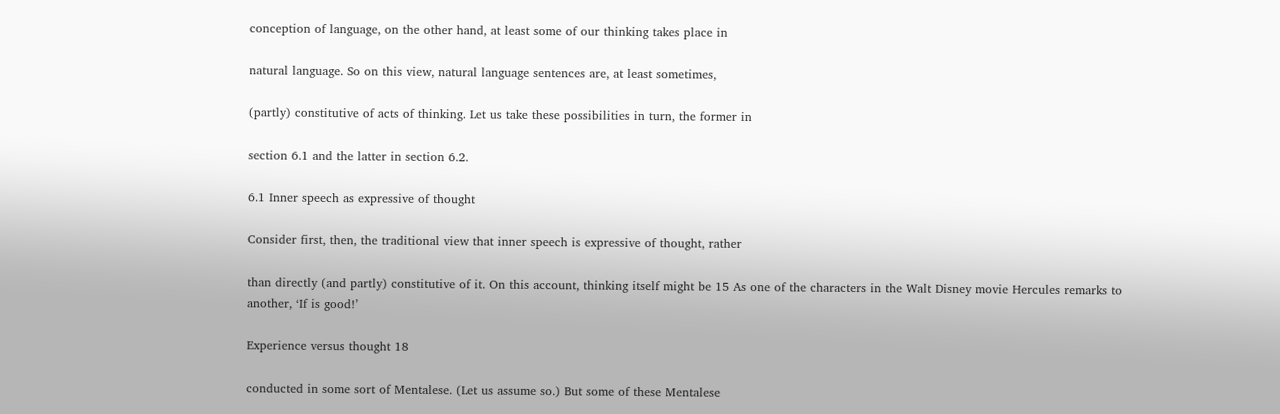conception of language, on the other hand, at least some of our thinking takes place in

natural language. So on this view, natural language sentences are, at least sometimes,

(partly) constitutive of acts of thinking. Let us take these possibilities in turn, the former in

section 6.1 and the latter in section 6.2.

6.1 Inner speech as expressive of thought

Consider first, then, the traditional view that inner speech is expressive of thought, rather

than directly (and partly) constitutive of it. On this account, thinking itself might be 15 As one of the characters in the Walt Disney movie Hercules remarks to another, ‘If is good!’

Experience versus thought 18

conducted in some sort of Mentalese. (Let us assume so.) But some of these Mentalese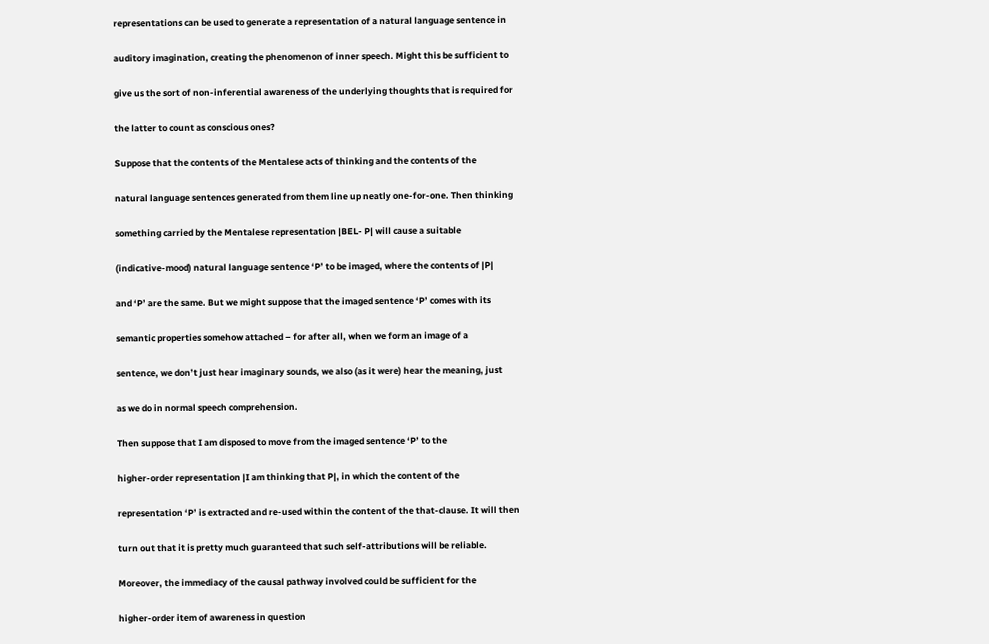representations can be used to generate a representation of a natural language sentence in

auditory imagination, creating the phenomenon of inner speech. Might this be sufficient to

give us the sort of non-inferential awareness of the underlying thoughts that is required for

the latter to count as conscious ones?

Suppose that the contents of the Mentalese acts of thinking and the contents of the

natural language sentences generated from them line up neatly one-for-one. Then thinking

something carried by the Mentalese representation |BEL- P| will cause a suitable

(indicative-mood) natural language sentence ‘P’ to be imaged, where the contents of |P|

and ‘P’ are the same. But we might suppose that the imaged sentence ‘P’ comes with its

semantic properties somehow attached – for after all, when we form an image of a

sentence, we don’t just hear imaginary sounds, we also (as it were) hear the meaning, just

as we do in normal speech comprehension.

Then suppose that I am disposed to move from the imaged sentence ‘P’ to the

higher-order representation |I am thinking that P|, in which the content of the

representation ‘P’ is extracted and re-used within the content of the that-clause. It will then

turn out that it is pretty much guaranteed that such self-attributions will be reliable.

Moreover, the immediacy of the causal pathway involved could be sufficient for the

higher-order item of awareness in question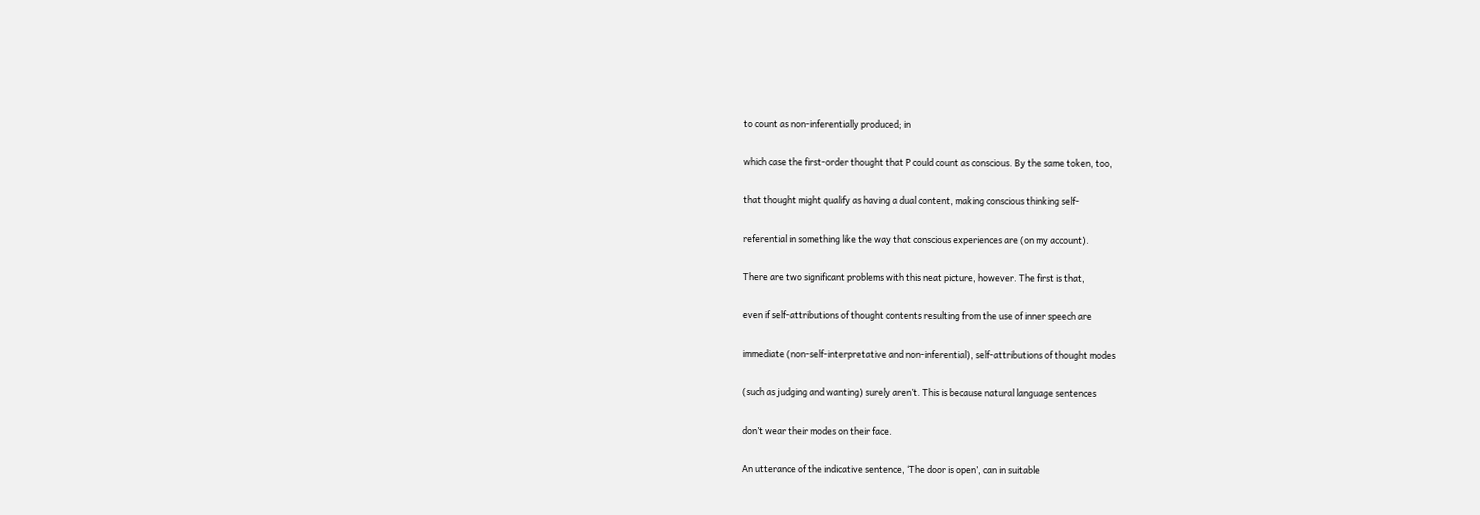to count as non-inferentially produced; in

which case the first-order thought that P could count as conscious. By the same token, too,

that thought might qualify as having a dual content, making conscious thinking self-

referential in something like the way that conscious experiences are (on my account).

There are two significant problems with this neat picture, however. The first is that,

even if self-attributions of thought contents resulting from the use of inner speech are

immediate (non-self-interpretative and non-inferential), self-attributions of thought modes

(such as judging and wanting) surely aren’t. This is because natural language sentences

don’t wear their modes on their face.

An utterance of the indicative sentence, ‘The door is open’, can in suitable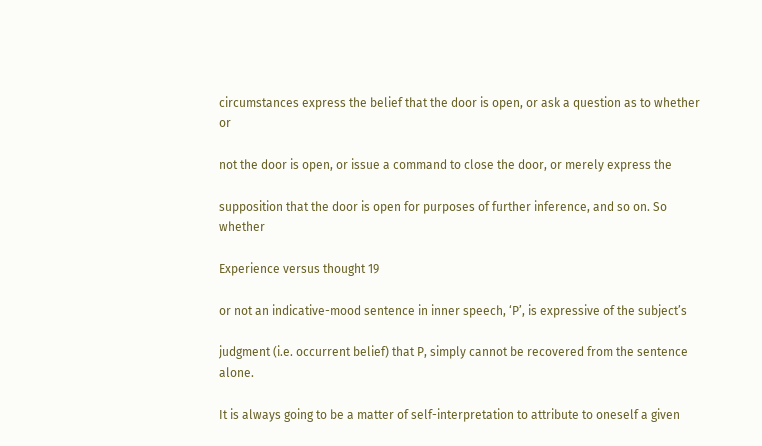circumstances express the belief that the door is open, or ask a question as to whether or

not the door is open, or issue a command to close the door, or merely express the

supposition that the door is open for purposes of further inference, and so on. So whether

Experience versus thought 19

or not an indicative-mood sentence in inner speech, ‘P’, is expressive of the subject’s

judgment (i.e. occurrent belief) that P, simply cannot be recovered from the sentence alone.

It is always going to be a matter of self-interpretation to attribute to oneself a given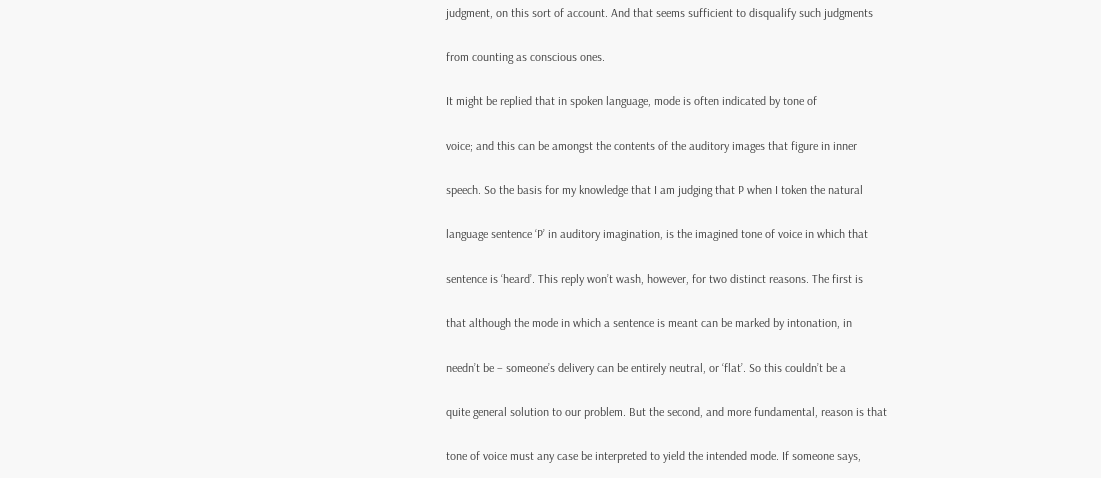judgment, on this sort of account. And that seems sufficient to disqualify such judgments

from counting as conscious ones.

It might be replied that in spoken language, mode is often indicated by tone of

voice; and this can be amongst the contents of the auditory images that figure in inner

speech. So the basis for my knowledge that I am judging that P when I token the natural

language sentence ‘P’ in auditory imagination, is the imagined tone of voice in which that

sentence is ‘heard’. This reply won’t wash, however, for two distinct reasons. The first is

that although the mode in which a sentence is meant can be marked by intonation, in

needn’t be – someone’s delivery can be entirely neutral, or ‘flat’. So this couldn’t be a

quite general solution to our problem. But the second, and more fundamental, reason is that

tone of voice must any case be interpreted to yield the intended mode. If someone says,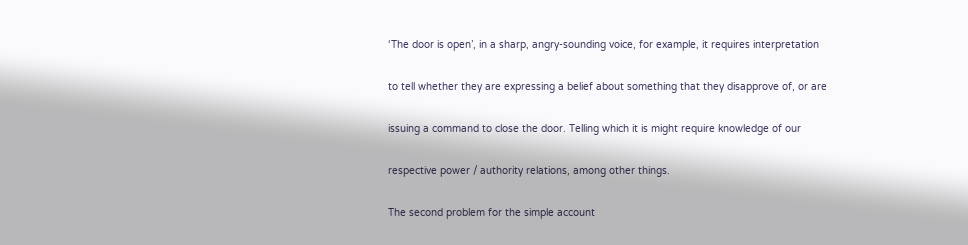‘The door is open’, in a sharp, angry-sounding voice, for example, it requires interpretation

to tell whether they are expressing a belief about something that they disapprove of, or are

issuing a command to close the door. Telling which it is might require knowledge of our

respective power / authority relations, among other things.

The second problem for the simple account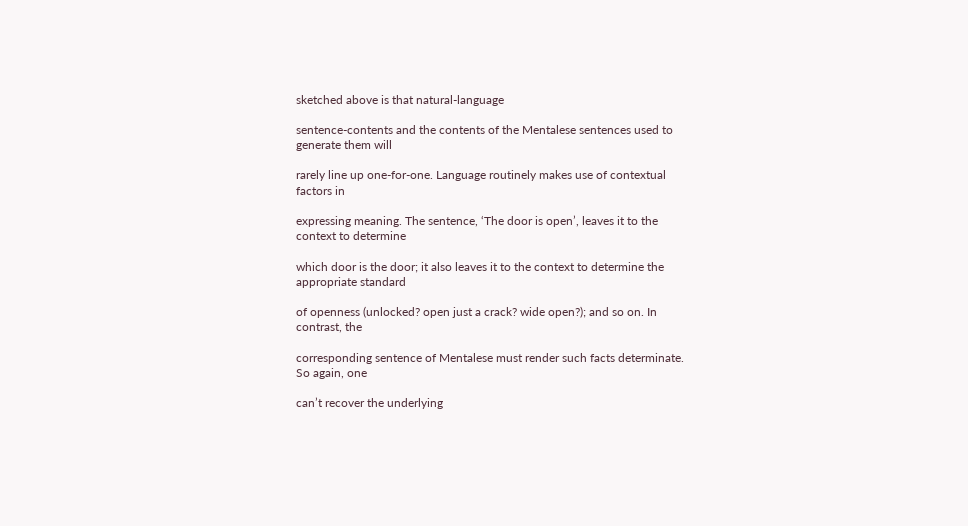sketched above is that natural-language

sentence-contents and the contents of the Mentalese sentences used to generate them will

rarely line up one-for-one. Language routinely makes use of contextual factors in

expressing meaning. The sentence, ‘The door is open’, leaves it to the context to determine

which door is the door; it also leaves it to the context to determine the appropriate standard

of openness (unlocked? open just a crack? wide open?); and so on. In contrast, the

corresponding sentence of Mentalese must render such facts determinate. So again, one

can’t recover the underlying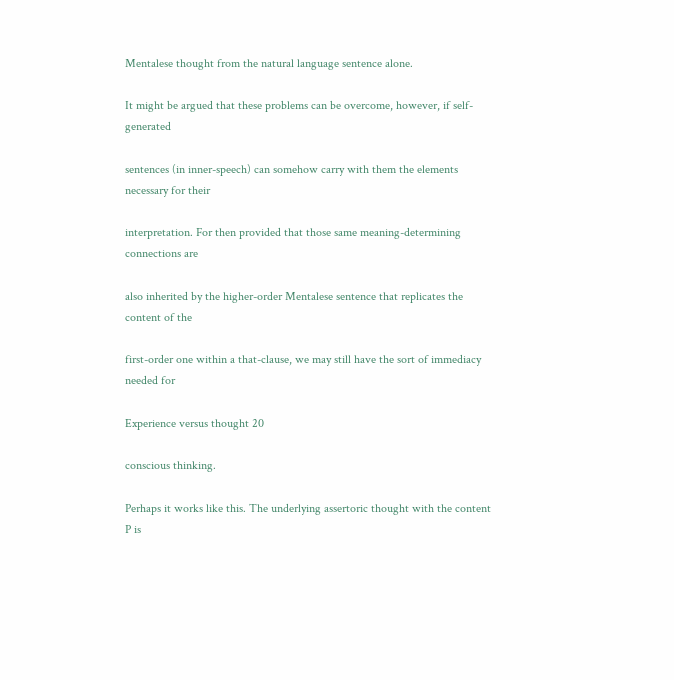Mentalese thought from the natural language sentence alone.

It might be argued that these problems can be overcome, however, if self-generated

sentences (in inner-speech) can somehow carry with them the elements necessary for their

interpretation. For then provided that those same meaning-determining connections are

also inherited by the higher-order Mentalese sentence that replicates the content of the

first-order one within a that-clause, we may still have the sort of immediacy needed for

Experience versus thought 20

conscious thinking.

Perhaps it works like this. The underlying assertoric thought with the content P is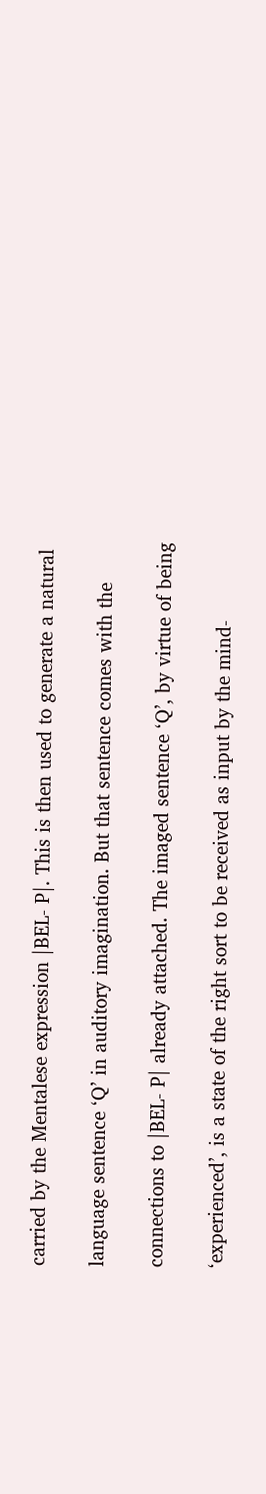carried by the Mentalese expression |BEL- P|. This is then used to generate a natural

language sentence ‘Q’ in auditory imagination. But that sentence comes with the

connections to |BEL- P| already attached. The imaged sentence ‘Q’, by virtue of being

‘experienced’, is a state of the right sort to be received as input by the mind-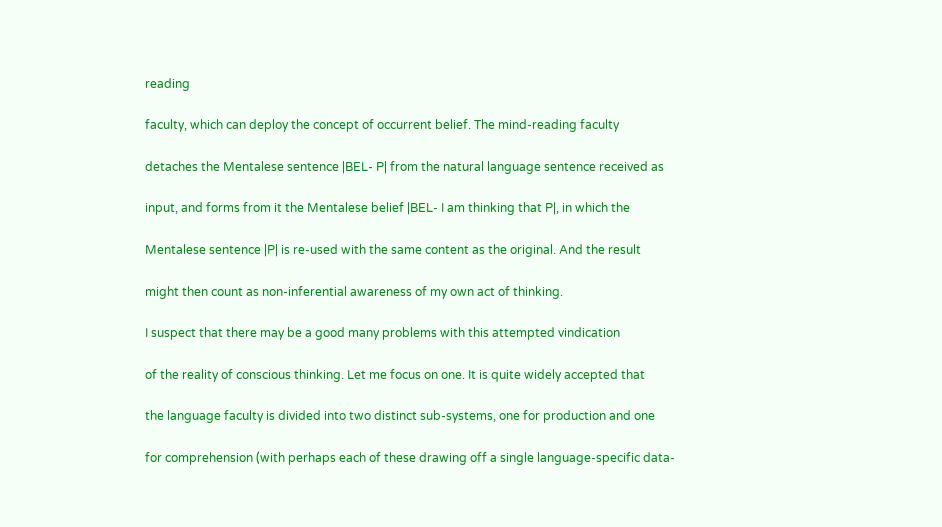reading

faculty, which can deploy the concept of occurrent belief. The mind-reading faculty

detaches the Mentalese sentence |BEL- P| from the natural language sentence received as

input, and forms from it the Mentalese belief |BEL- I am thinking that P|, in which the

Mentalese sentence |P| is re-used with the same content as the original. And the result

might then count as non-inferential awareness of my own act of thinking.

I suspect that there may be a good many problems with this attempted vindication

of the reality of conscious thinking. Let me focus on one. It is quite widely accepted that

the language faculty is divided into two distinct sub-systems, one for production and one

for comprehension (with perhaps each of these drawing off a single language-specific data-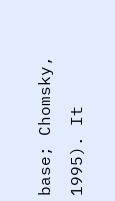base; Chomsky, 1995). It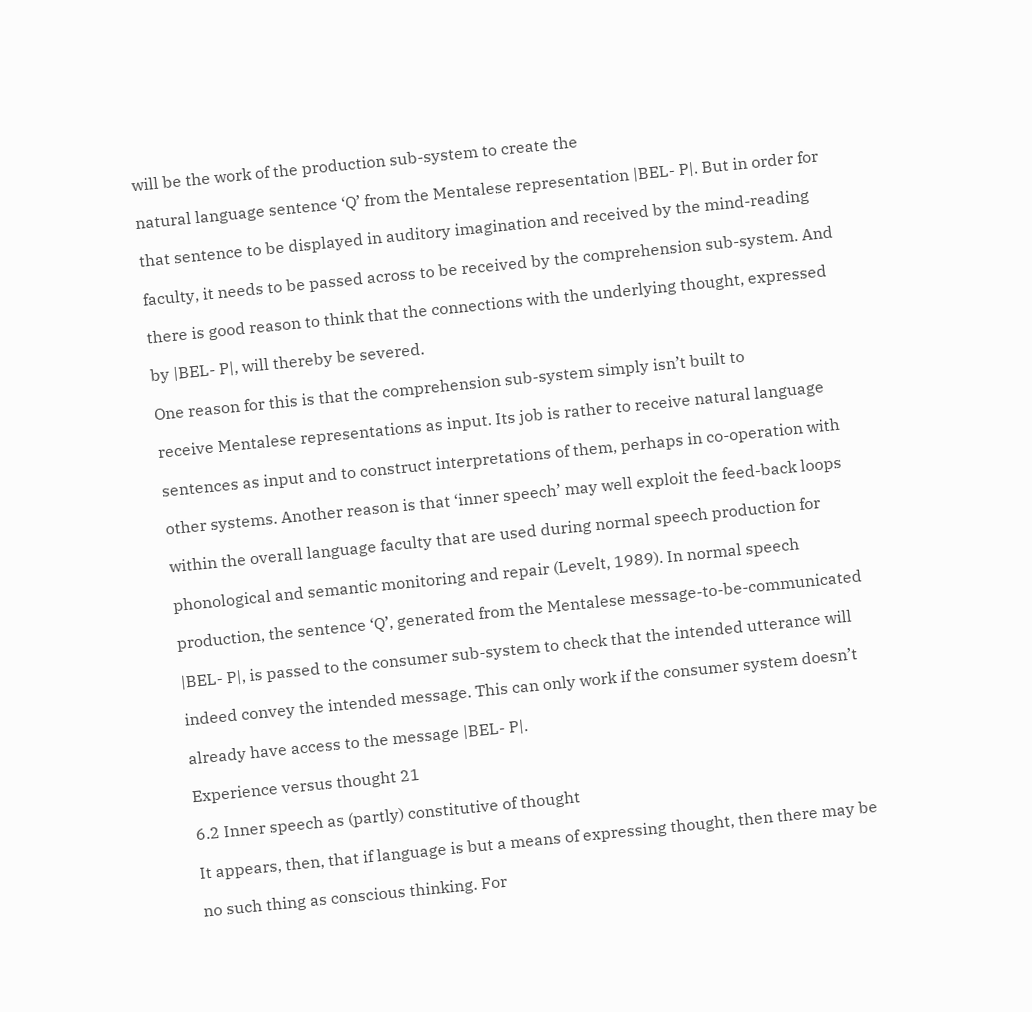will be the work of the production sub-system to create the

natural language sentence ‘Q’ from the Mentalese representation |BEL- P|. But in order for

that sentence to be displayed in auditory imagination and received by the mind-reading

faculty, it needs to be passed across to be received by the comprehension sub-system. And

there is good reason to think that the connections with the underlying thought, expressed

by |BEL- P|, will thereby be severed.

One reason for this is that the comprehension sub-system simply isn’t built to

receive Mentalese representations as input. Its job is rather to receive natural language

sentences as input and to construct interpretations of them, perhaps in co-operation with

other systems. Another reason is that ‘inner speech’ may well exploit the feed-back loops

within the overall language faculty that are used during normal speech production for

phonological and semantic monitoring and repair (Levelt, 1989). In normal speech

production, the sentence ‘Q’, generated from the Mentalese message-to-be-communicated

|BEL- P|, is passed to the consumer sub-system to check that the intended utterance will

indeed convey the intended message. This can only work if the consumer system doesn’t

already have access to the message |BEL- P|.

Experience versus thought 21

6.2 Inner speech as (partly) constitutive of thought

It appears, then, that if language is but a means of expressing thought, then there may be

no such thing as conscious thinking. For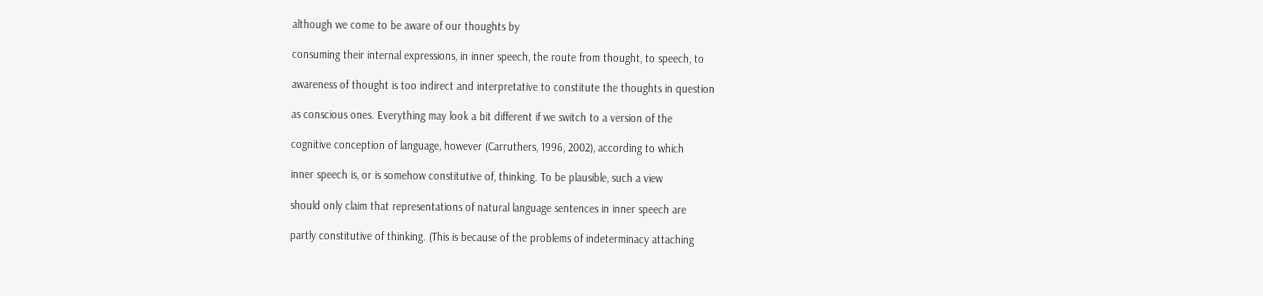although we come to be aware of our thoughts by

consuming their internal expressions, in inner speech, the route from thought, to speech, to

awareness of thought is too indirect and interpretative to constitute the thoughts in question

as conscious ones. Everything may look a bit different if we switch to a version of the

cognitive conception of language, however (Carruthers, 1996, 2002), according to which

inner speech is, or is somehow constitutive of, thinking. To be plausible, such a view

should only claim that representations of natural language sentences in inner speech are

partly constitutive of thinking. (This is because of the problems of indeterminacy attaching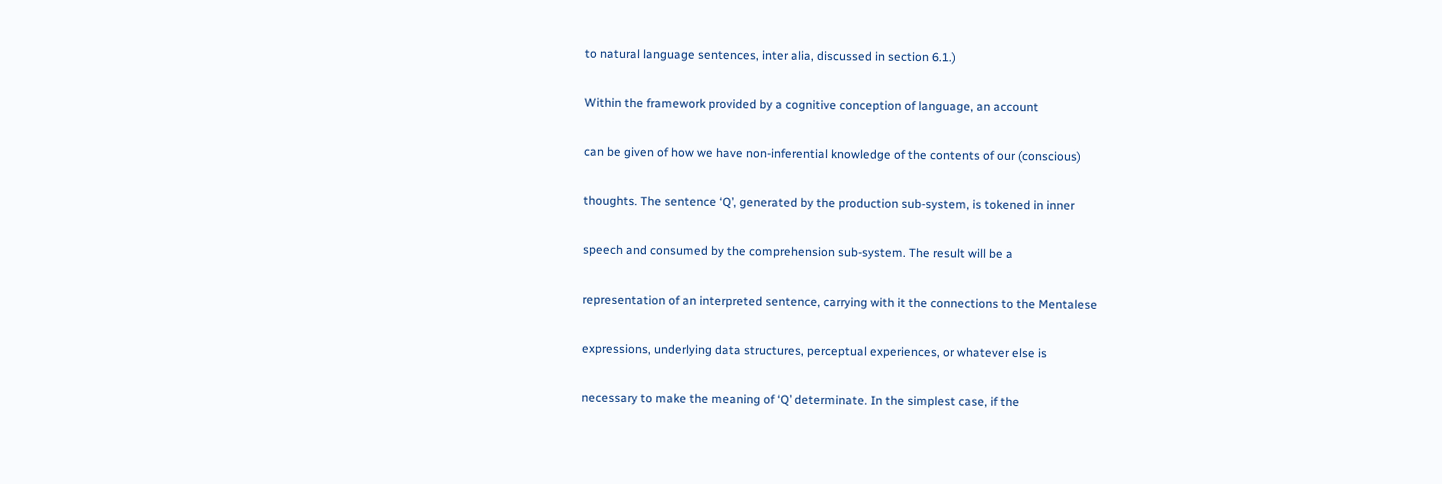to natural language sentences, inter alia, discussed in section 6.1.)

Within the framework provided by a cognitive conception of language, an account

can be given of how we have non-inferential knowledge of the contents of our (conscious)

thoughts. The sentence ‘Q’, generated by the production sub-system, is tokened in inner

speech and consumed by the comprehension sub-system. The result will be a

representation of an interpreted sentence, carrying with it the connections to the Mentalese

expressions, underlying data structures, perceptual experiences, or whatever else is

necessary to make the meaning of ‘Q’ determinate. In the simplest case, if the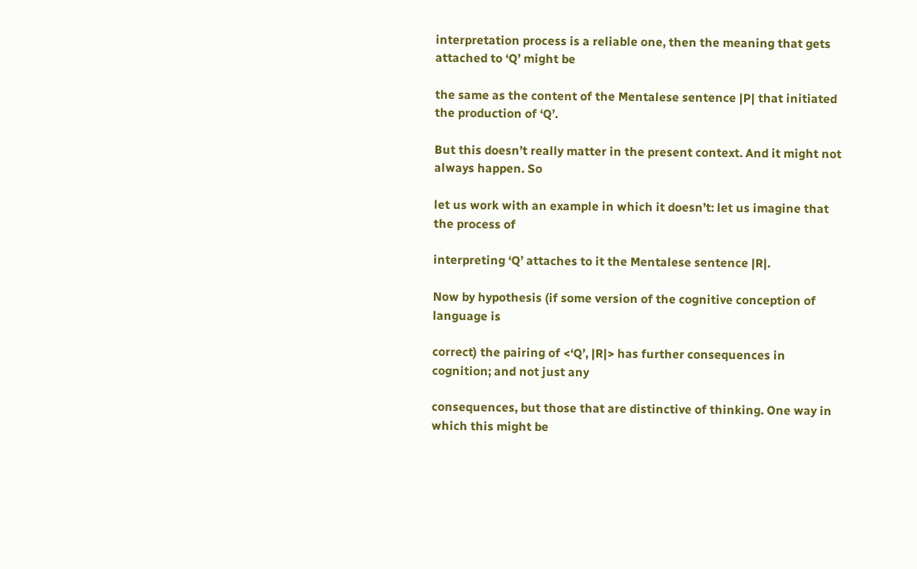interpretation process is a reliable one, then the meaning that gets attached to ‘Q’ might be

the same as the content of the Mentalese sentence |P| that initiated the production of ‘Q’.

But this doesn’t really matter in the present context. And it might not always happen. So

let us work with an example in which it doesn’t: let us imagine that the process of

interpreting ‘Q’ attaches to it the Mentalese sentence |R|.

Now by hypothesis (if some version of the cognitive conception of language is

correct) the pairing of <‘Q’, |R|> has further consequences in cognition; and not just any

consequences, but those that are distinctive of thinking. One way in which this might be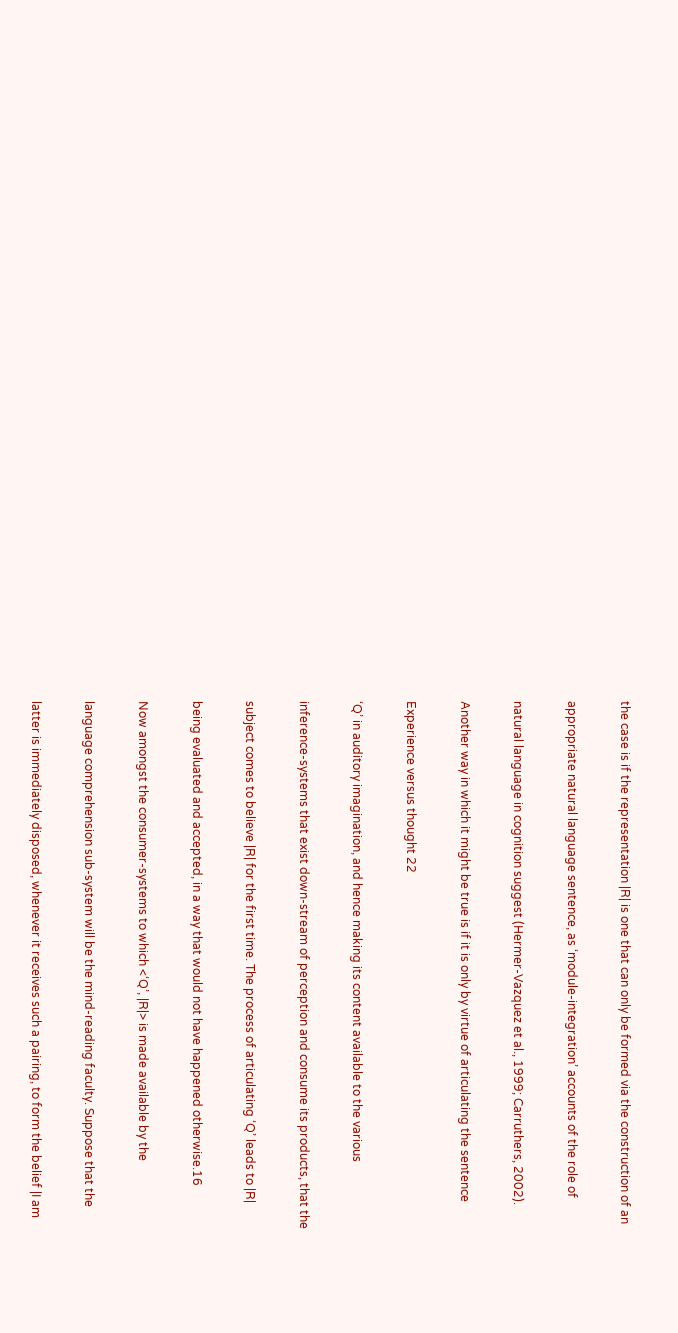the case is if the representation |R| is one that can only be formed via the construction of an

appropriate natural language sentence, as ‘module-integration’ accounts of the role of

natural language in cognition suggest (Hermer-Vazquez et al., 1999; Carruthers, 2002).

Another way in which it might be true is if it is only by virtue of articulating the sentence

Experience versus thought 22

‘Q’ in auditory imagination, and hence making its content available to the various

inference-systems that exist down-stream of perception and consume its products, that the

subject comes to believe |R| for the first time. The process of articulating ‘Q’ leads to |R|

being evaluated and accepted, in a way that would not have happened otherwise.16

Now amongst the consumer-systems to which <‘Q’, |R|> is made available by the

language comprehension sub-system will be the mind-reading faculty. Suppose that the

latter is immediately disposed, whenever it receives such a pairing, to form the belief |I am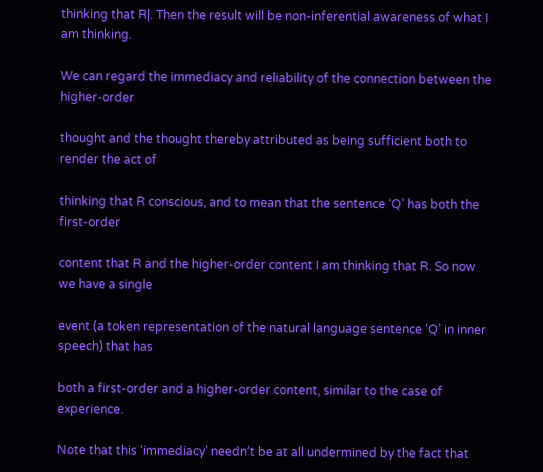thinking that R|. Then the result will be non-inferential awareness of what I am thinking.

We can regard the immediacy and reliability of the connection between the higher-order

thought and the thought thereby attributed as being sufficient both to render the act of

thinking that R conscious, and to mean that the sentence ‘Q’ has both the first-order

content that R and the higher-order content I am thinking that R. So now we have a single

event (a token representation of the natural language sentence ‘Q’ in inner speech) that has

both a first-order and a higher-order content, similar to the case of experience.

Note that this ‘immediacy’ needn’t be at all undermined by the fact that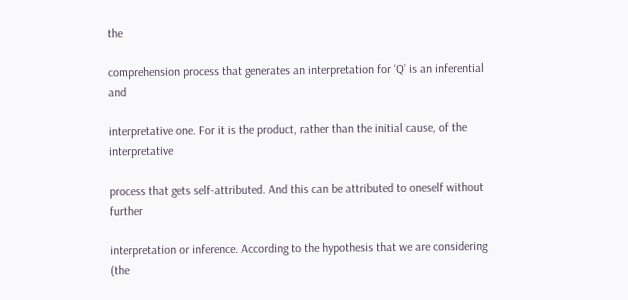the

comprehension process that generates an interpretation for ‘Q’ is an inferential and

interpretative one. For it is the product, rather than the initial cause, of the interpretative

process that gets self-attributed. And this can be attributed to oneself without further

interpretation or inference. According to the hypothesis that we are considering (the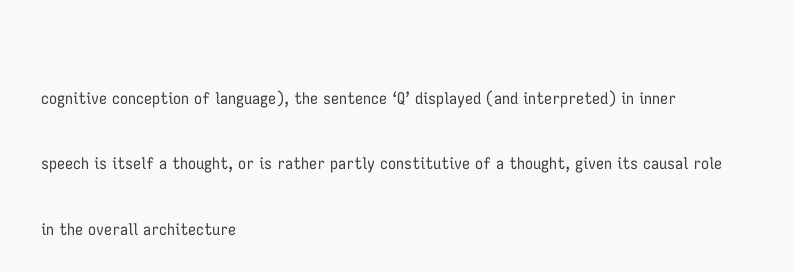cognitive conception of language), the sentence ‘Q’ displayed (and interpreted) in inner

speech is itself a thought, or is rather partly constitutive of a thought, given its causal role

in the overall architecture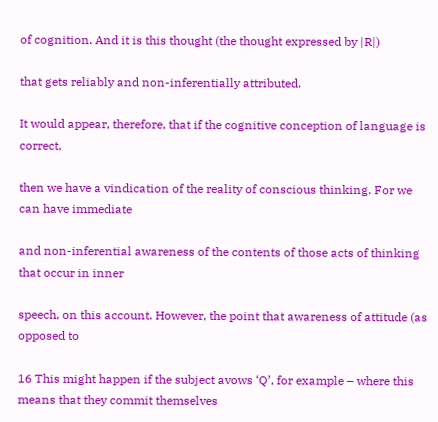of cognition. And it is this thought (the thought expressed by |R|)

that gets reliably and non-inferentially attributed.

It would appear, therefore, that if the cognitive conception of language is correct,

then we have a vindication of the reality of conscious thinking. For we can have immediate

and non-inferential awareness of the contents of those acts of thinking that occur in inner

speech, on this account. However, the point that awareness of attitude (as opposed to

16 This might happen if the subject avows ‘Q’, for example – where this means that they commit themselves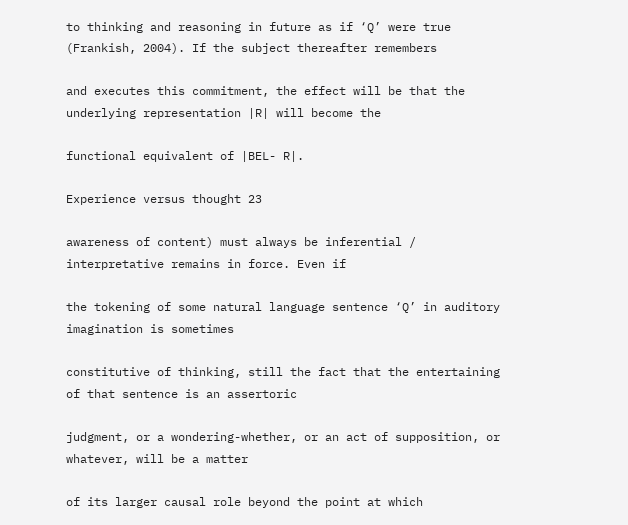to thinking and reasoning in future as if ‘Q’ were true (Frankish, 2004). If the subject thereafter remembers

and executes this commitment, the effect will be that the underlying representation |R| will become the

functional equivalent of |BEL- R|.

Experience versus thought 23

awareness of content) must always be inferential / interpretative remains in force. Even if

the tokening of some natural language sentence ‘Q’ in auditory imagination is sometimes

constitutive of thinking, still the fact that the entertaining of that sentence is an assertoric

judgment, or a wondering-whether, or an act of supposition, or whatever, will be a matter

of its larger causal role beyond the point at which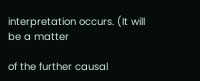interpretation occurs. (It will be a matter

of the further causal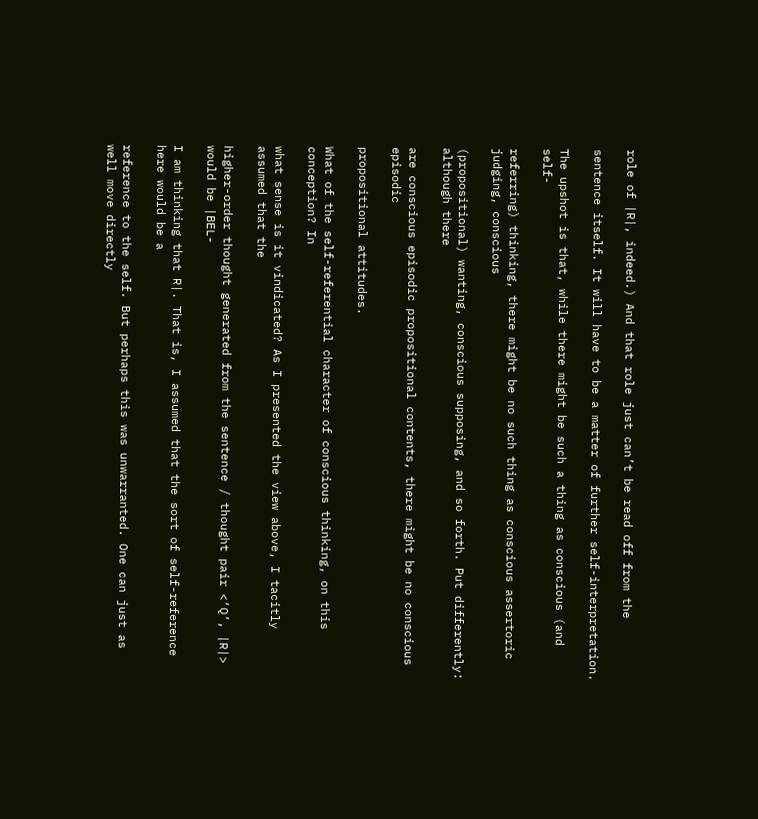role of |R|, indeed.) And that role just can’t be read off from the

sentence itself. It will have to be a matter of further self-interpretation.

The upshot is that, while there might be such a thing as conscious (and self-

referring) thinking, there might be no such thing as conscious assertoric judging, conscious

(propositional) wanting, conscious supposing, and so forth. Put differently: although there

are conscious episodic propositional contents, there might be no conscious episodic

propositional attitudes.

What of the self-referential character of conscious thinking, on this conception? In

what sense is it vindicated? As I presented the view above, I tacitly assumed that the

higher-order thought generated from the sentence / thought pair <‘Q’, |R|> would be |BEL-

I am thinking that R|. That is, I assumed that the sort of self-reference here would be a

reference to the self. But perhaps this was unwarranted. One can just as well move directly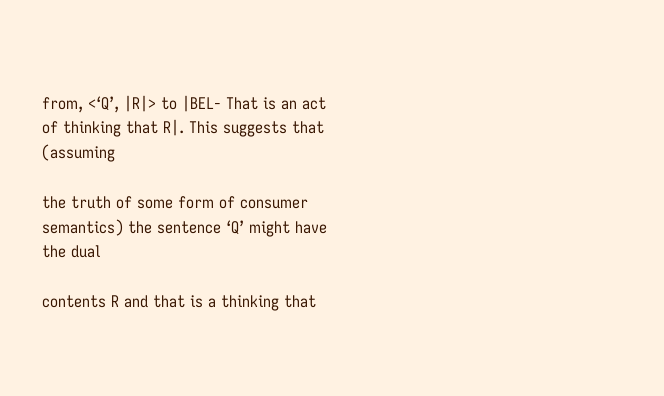from, <‘Q’, |R|> to |BEL- That is an act of thinking that R|. This suggests that (assuming

the truth of some form of consumer semantics) the sentence ‘Q’ might have the dual

contents R and that is a thinking that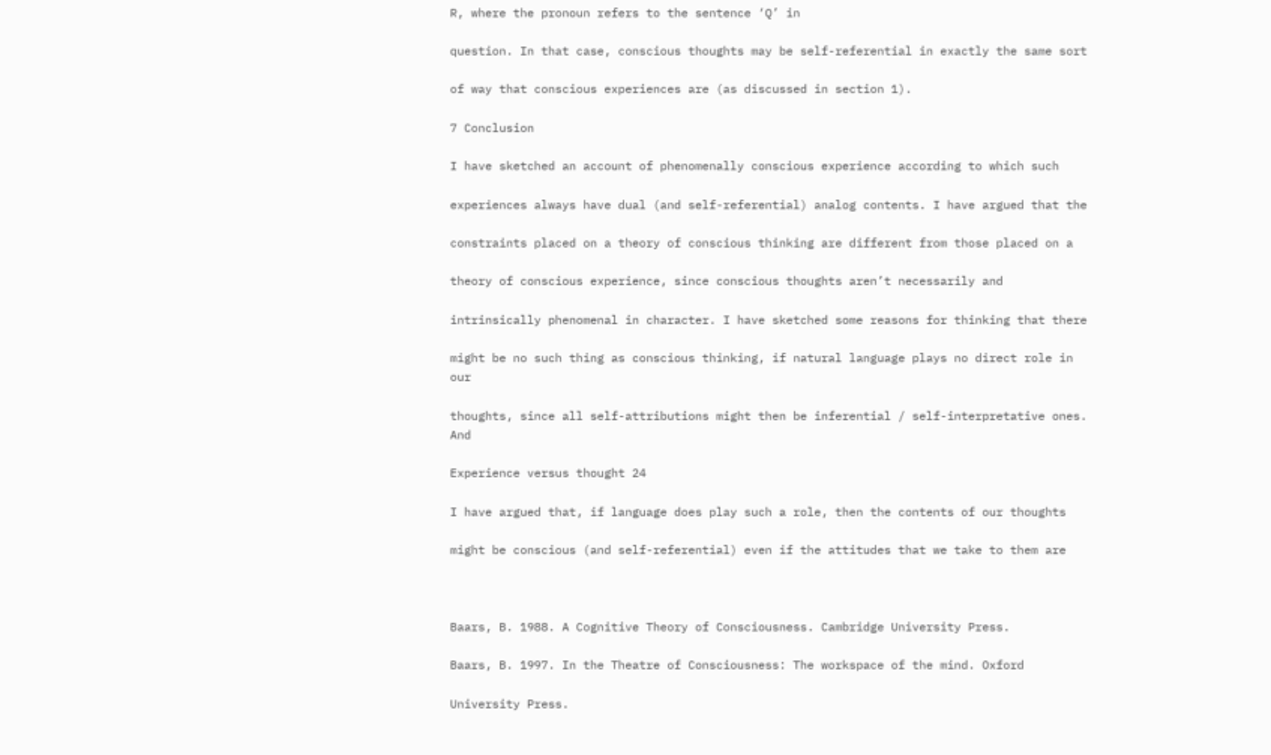R, where the pronoun refers to the sentence ‘Q’ in

question. In that case, conscious thoughts may be self-referential in exactly the same sort

of way that conscious experiences are (as discussed in section 1).

7 Conclusion

I have sketched an account of phenomenally conscious experience according to which such

experiences always have dual (and self-referential) analog contents. I have argued that the

constraints placed on a theory of conscious thinking are different from those placed on a

theory of conscious experience, since conscious thoughts aren’t necessarily and

intrinsically phenomenal in character. I have sketched some reasons for thinking that there

might be no such thing as conscious thinking, if natural language plays no direct role in our

thoughts, since all self-attributions might then be inferential / self-interpretative ones. And

Experience versus thought 24

I have argued that, if language does play such a role, then the contents of our thoughts

might be conscious (and self-referential) even if the attitudes that we take to them are



Baars, B. 1988. A Cognitive Theory of Consciousness. Cambridge University Press.

Baars, B. 1997. In the Theatre of Consciousness: The workspace of the mind. Oxford

University Press.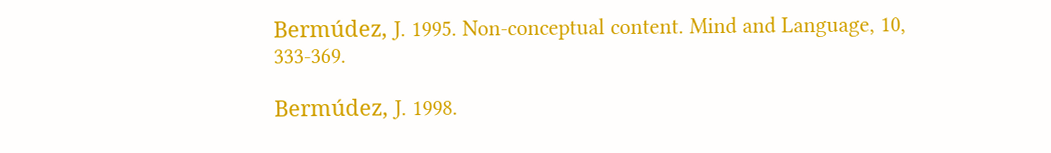Bermúdez, J. 1995. Non-conceptual content. Mind and Language, 10, 333-369.

Bermúdez, J. 1998.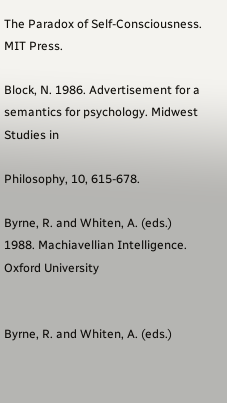The Paradox of Self-Consciousness. MIT Press.

Block, N. 1986. Advertisement for a semantics for psychology. Midwest Studies in

Philosophy, 10, 615-678.

Byrne, R. and Whiten, A. (eds.) 1988. Machiavellian Intelligence. Oxford University


Byrne, R. and Whiten, A. (eds.)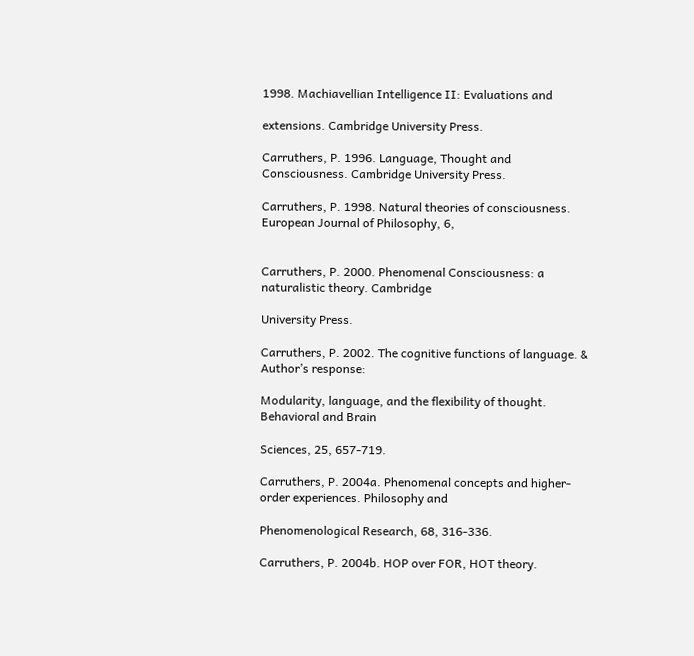1998. Machiavellian Intelligence II: Evaluations and

extensions. Cambridge University Press.

Carruthers, P. 1996. Language, Thought and Consciousness. Cambridge University Press.

Carruthers, P. 1998. Natural theories of consciousness. European Journal of Philosophy, 6,


Carruthers, P. 2000. Phenomenal Consciousness: a naturalistic theory. Cambridge

University Press.

Carruthers, P. 2002. The cognitive functions of language. & Author’s response:

Modularity, language, and the flexibility of thought. Behavioral and Brain

Sciences, 25, 657-719.

Carruthers, P. 2004a. Phenomenal concepts and higher-order experiences. Philosophy and

Phenomenological Research, 68, 316-336.

Carruthers, P. 2004b. HOP over FOR, HOT theory.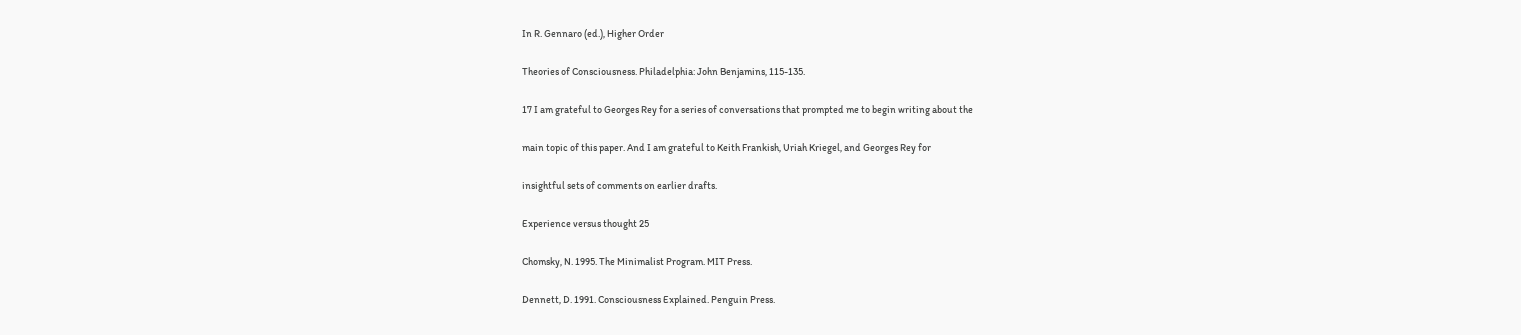In R. Gennaro (ed.), Higher Order

Theories of Consciousness. Philadelphia: John Benjamins, 115-135.

17 I am grateful to Georges Rey for a series of conversations that prompted me to begin writing about the

main topic of this paper. And I am grateful to Keith Frankish, Uriah Kriegel, and Georges Rey for

insightful sets of comments on earlier drafts.

Experience versus thought 25

Chomsky, N. 1995. The Minimalist Program. MIT Press.

Dennett, D. 1991. Consciousness Explained. Penguin Press.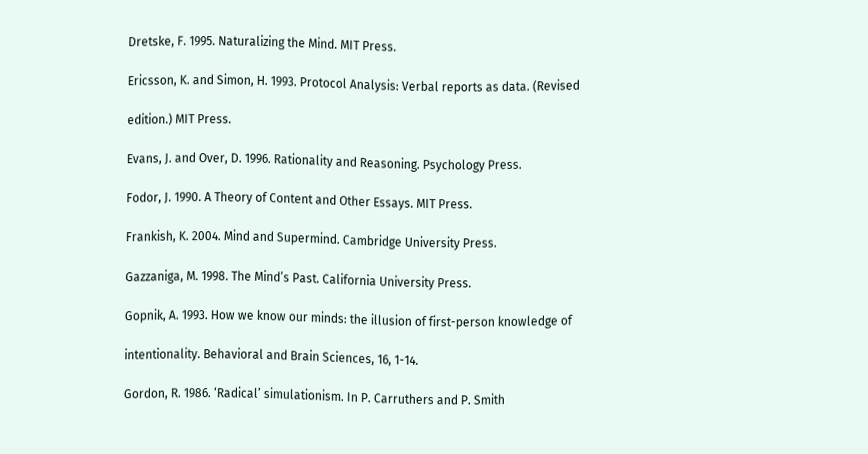Dretske, F. 1995. Naturalizing the Mind. MIT Press.

Ericsson, K. and Simon, H. 1993. Protocol Analysis: Verbal reports as data. (Revised

edition.) MIT Press.

Evans, J. and Over, D. 1996. Rationality and Reasoning. Psychology Press.

Fodor, J. 1990. A Theory of Content and Other Essays. MIT Press.

Frankish, K. 2004. Mind and Supermind. Cambridge University Press.

Gazzaniga, M. 1998. The Mind’s Past. California University Press.

Gopnik, A. 1993. How we know our minds: the illusion of first-person knowledge of

intentionality. Behavioral and Brain Sciences, 16, 1-14.

Gordon, R. 1986. ‘Radical’ simulationism. In P. Carruthers and P. Smith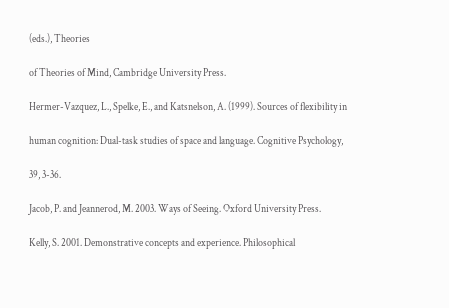(eds.), Theories

of Theories of Mind, Cambridge University Press.

Hermer-Vazquez, L., Spelke, E., and Katsnelson, A. (1999). Sources of flexibility in

human cognition: Dual-task studies of space and language. Cognitive Psychology,

39, 3-36.

Jacob, P. and Jeannerod, M. 2003. Ways of Seeing. Oxford University Press.

Kelly, S. 2001. Demonstrative concepts and experience. Philosophical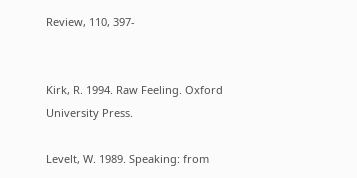Review, 110, 397-


Kirk, R. 1994. Raw Feeling. Oxford University Press.

Levelt, W. 1989. Speaking: from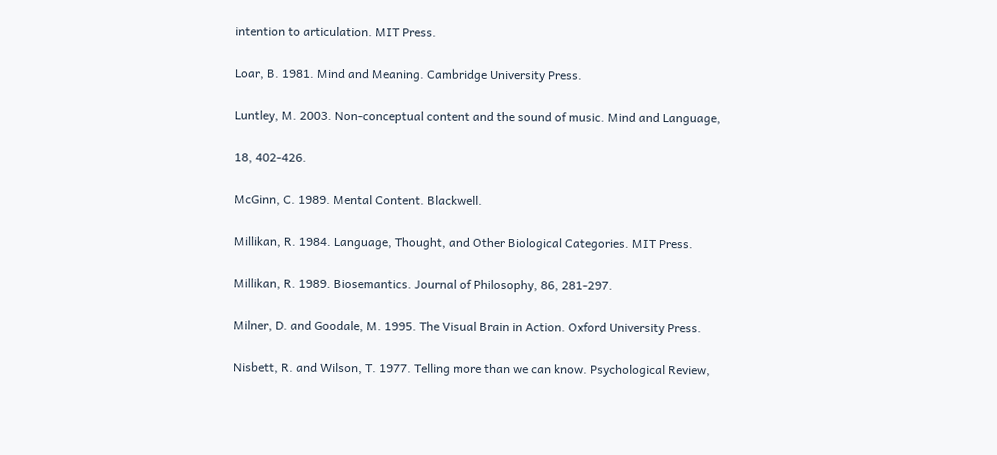intention to articulation. MIT Press.

Loar, B. 1981. Mind and Meaning. Cambridge University Press.

Luntley, M. 2003. Non-conceptual content and the sound of music. Mind and Language,

18, 402-426.

McGinn, C. 1989. Mental Content. Blackwell.

Millikan, R. 1984. Language, Thought, and Other Biological Categories. MIT Press.

Millikan, R. 1989. Biosemantics. Journal of Philosophy, 86, 281-297.

Milner, D. and Goodale, M. 1995. The Visual Brain in Action. Oxford University Press.

Nisbett, R. and Wilson, T. 1977. Telling more than we can know. Psychological Review,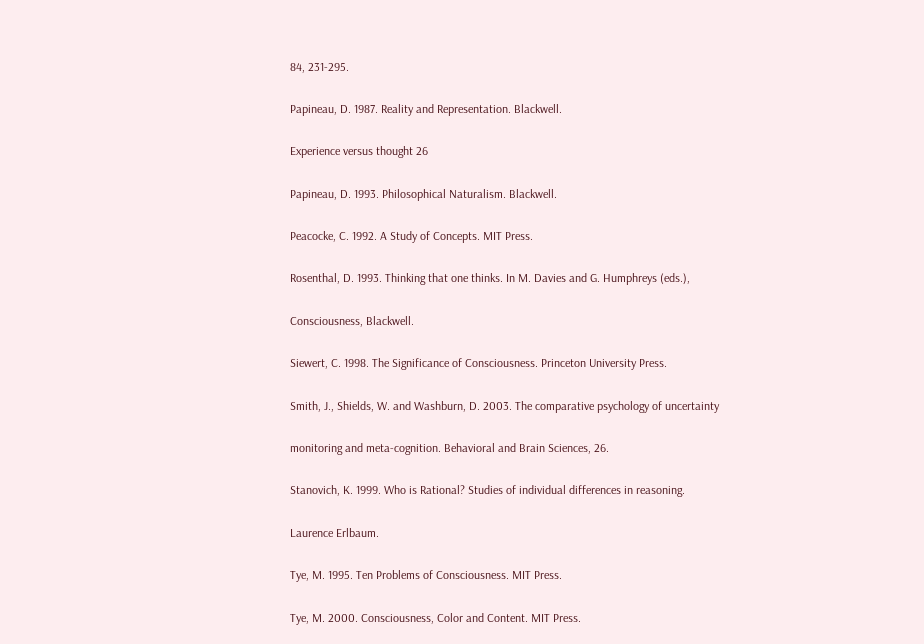84, 231-295.

Papineau, D. 1987. Reality and Representation. Blackwell.

Experience versus thought 26

Papineau, D. 1993. Philosophical Naturalism. Blackwell.

Peacocke, C. 1992. A Study of Concepts. MIT Press.

Rosenthal, D. 1993. Thinking that one thinks. In M. Davies and G. Humphreys (eds.),

Consciousness, Blackwell.

Siewert, C. 1998. The Significance of Consciousness. Princeton University Press.

Smith, J., Shields, W. and Washburn, D. 2003. The comparative psychology of uncertainty

monitoring and meta-cognition. Behavioral and Brain Sciences, 26.

Stanovich, K. 1999. Who is Rational? Studies of individual differences in reasoning.

Laurence Erlbaum.

Tye, M. 1995. Ten Problems of Consciousness. MIT Press.

Tye, M. 2000. Consciousness, Color and Content. MIT Press.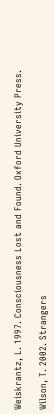Weiskrantz, L. 1997. Consciousness Lost and Found. Oxford University Press.

Wilson, T. 2002. Strangers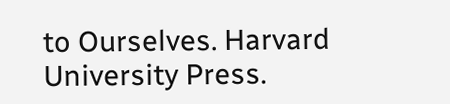to Ourselves. Harvard University Press.